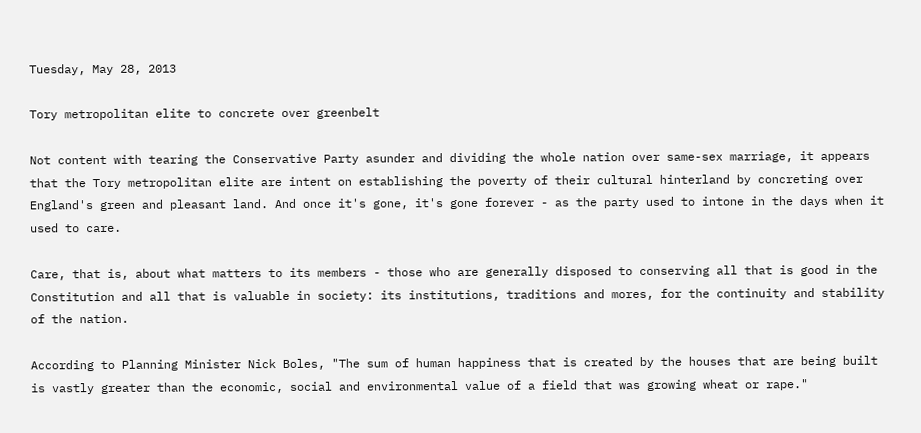Tuesday, May 28, 2013

Tory metropolitan elite to concrete over greenbelt

Not content with tearing the Conservative Party asunder and dividing the whole nation over same-sex marriage, it appears that the Tory metropolitan elite are intent on establishing the poverty of their cultural hinterland by concreting over England's green and pleasant land. And once it's gone, it's gone forever - as the party used to intone in the days when it used to care.

Care, that is, about what matters to its members - those who are generally disposed to conserving all that is good in the Constitution and all that is valuable in society: its institutions, traditions and mores, for the continuity and stability of the nation.

According to Planning Minister Nick Boles, "The sum of human happiness that is created by the houses that are being built is vastly greater than the economic, social and environmental value of a field that was growing wheat or rape."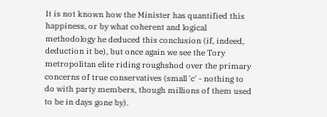It is not known how the Minister has quantified this happiness, or by what coherent and logical methodology he deduced this conclusion (if, indeed, deduction it be), but once again we see the Tory metropolitan elite riding roughshod over the primary concerns of true conservatives (small 'c' - nothing to do with party members, though millions of them used to be in days gone by).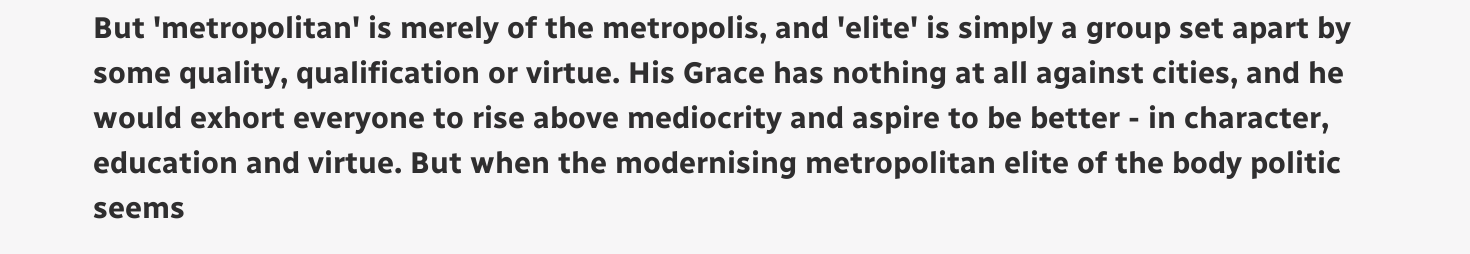But 'metropolitan' is merely of the metropolis, and 'elite' is simply a group set apart by some quality, qualification or virtue. His Grace has nothing at all against cities, and he would exhort everyone to rise above mediocrity and aspire to be better - in character, education and virtue. But when the modernising metropolitan elite of the body politic seems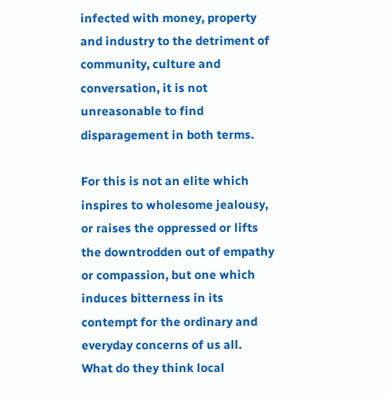infected with money, property and industry to the detriment of community, culture and conversation, it is not unreasonable to find disparagement in both terms.

For this is not an elite which inspires to wholesome jealousy, or raises the oppressed or lifts the downtrodden out of empathy or compassion, but one which induces bitterness in its contempt for the ordinary and everyday concerns of us all. What do they think local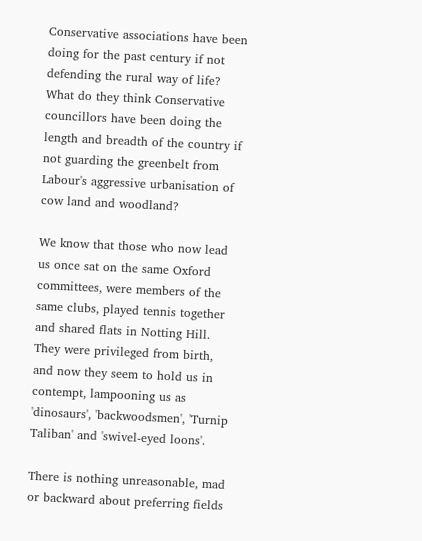Conservative associations have been doing for the past century if not defending the rural way of life? What do they think Conservative councillors have been doing the length and breadth of the country if not guarding the greenbelt from Labour's aggressive urbanisation of cow land and woodland?

We know that those who now lead us once sat on the same Oxford committees, were members of the same clubs, played tennis together and shared flats in Notting Hill. They were privileged from birth, and now they seem to hold us in contempt, lampooning us as 'dinosaurs', 'backwoodsmen', 'Turnip Taliban' and 'swivel-eyed loons'.

There is nothing unreasonable, mad or backward about preferring fields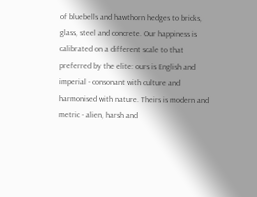of bluebells and hawthorn hedges to bricks, glass, steel and concrete. Our happiness is calibrated on a different scale to that preferred by the elite: ours is English and imperial - consonant with culture and harmonised with nature. Theirs is modern and metric - alien, harsh and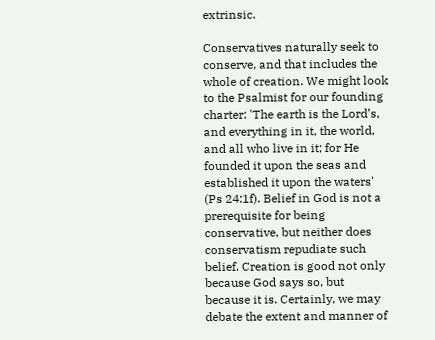extrinsic.

Conservatives naturally seek to conserve, and that includes the whole of creation. We might look to the Psalmist for our founding charter: 'The earth is the Lord’s, and everything in it, the world, and all who live in it; for He founded it upon the seas and established it upon the waters' (Ps 24:1f). Belief in God is not a prerequisite for being conservative, but neither does conservatism repudiate such belief. Creation is good not only because God says so, but because it is. Certainly, we may debate the extent and manner of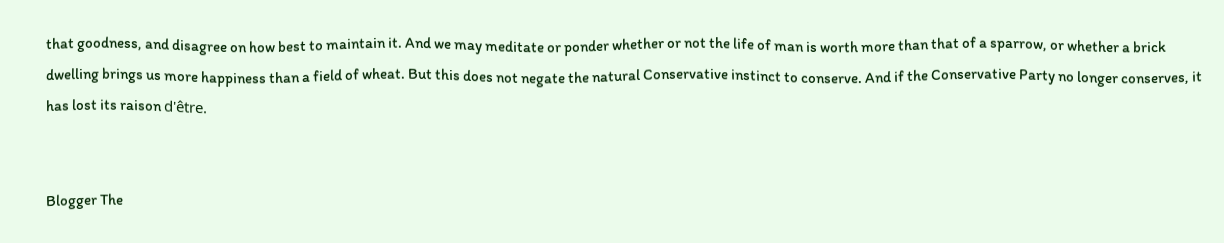that goodness, and disagree on how best to maintain it. And we may meditate or ponder whether or not the life of man is worth more than that of a sparrow, or whether a brick dwelling brings us more happiness than a field of wheat. But this does not negate the natural Conservative instinct to conserve. And if the Conservative Party no longer conserves, it has lost its raison d'être.


Blogger The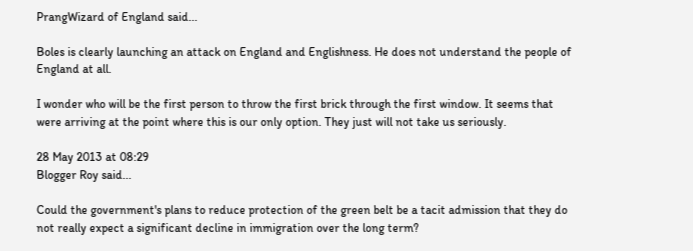PrangWizard of England said...

Boles is clearly launching an attack on England and Englishness. He does not understand the people of England at all.

I wonder who will be the first person to throw the first brick through the first window. It seems that were arriving at the point where this is our only option. They just will not take us seriously.

28 May 2013 at 08:29
Blogger Roy said...

Could the government's plans to reduce protection of the green belt be a tacit admission that they do not really expect a significant decline in immigration over the long term?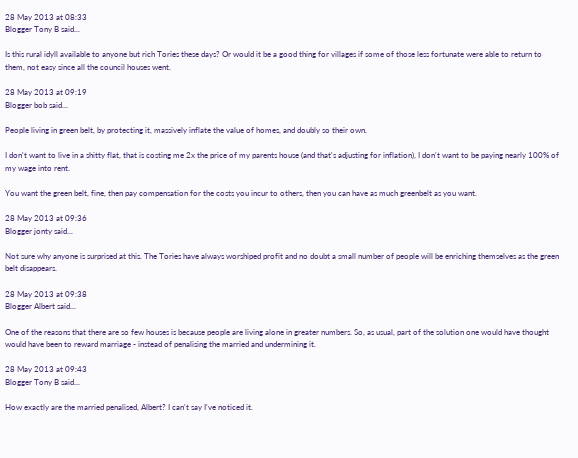28 May 2013 at 08:33
Blogger Tony B said...

Is this rural idyll available to anyone but rich Tories these days? Or would it be a good thing for villages if some of those less fortunate were able to return to them, not easy since all the council houses went.

28 May 2013 at 09:19
Blogger bob said...

People living in green belt, by protecting it, massively inflate the value of homes, and doubly so their own.

I don't want to live in a shitty flat, that is costing me 2x the price of my parents house (and that's adjusting for inflation), I don't want to be paying nearly 100% of my wage into rent.

You want the green belt, fine, then pay compensation for the costs you incur to others, then you can have as much greenbelt as you want.

28 May 2013 at 09:36
Blogger jonty said...

Not sure why anyone is surprised at this. The Tories have always worshiped profit and no doubt a small number of people will be enriching themselves as the green belt disappears.

28 May 2013 at 09:38
Blogger Albert said...

One of the reasons that there are so few houses is because people are living alone in greater numbers. So, as usual, part of the solution one would have thought would have been to reward marriage - instead of penalising the married and undermining it.

28 May 2013 at 09:43
Blogger Tony B said...

How exactly are the married penalised, Albert? I can't say I've noticed it.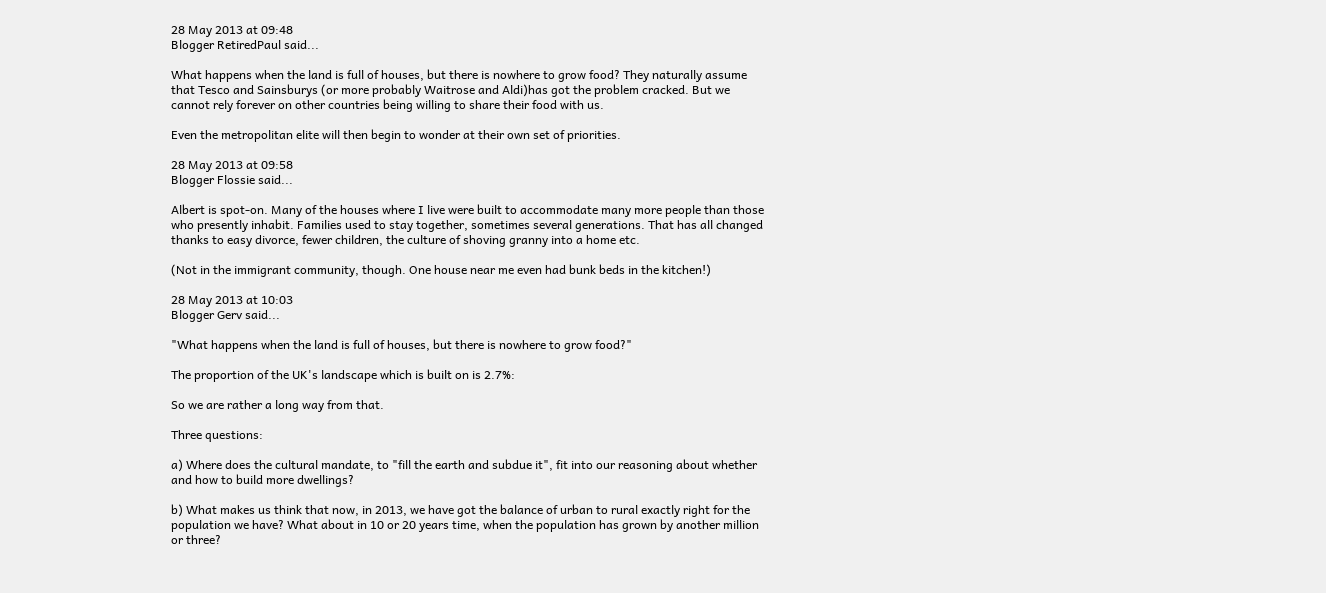28 May 2013 at 09:48
Blogger RetiredPaul said...

What happens when the land is full of houses, but there is nowhere to grow food? They naturally assume that Tesco and Sainsburys (or more probably Waitrose and Aldi)has got the problem cracked. But we cannot rely forever on other countries being willing to share their food with us.

Even the metropolitan elite will then begin to wonder at their own set of priorities.

28 May 2013 at 09:58
Blogger Flossie said...

Albert is spot-on. Many of the houses where I live were built to accommodate many more people than those who presently inhabit. Families used to stay together, sometimes several generations. That has all changed thanks to easy divorce, fewer children, the culture of shoving granny into a home etc.

(Not in the immigrant community, though. One house near me even had bunk beds in the kitchen!)

28 May 2013 at 10:03
Blogger Gerv said...

"What happens when the land is full of houses, but there is nowhere to grow food?"

The proportion of the UK's landscape which is built on is 2.7%:

So we are rather a long way from that.

Three questions:

a) Where does the cultural mandate, to "fill the earth and subdue it", fit into our reasoning about whether and how to build more dwellings?

b) What makes us think that now, in 2013, we have got the balance of urban to rural exactly right for the population we have? What about in 10 or 20 years time, when the population has grown by another million or three?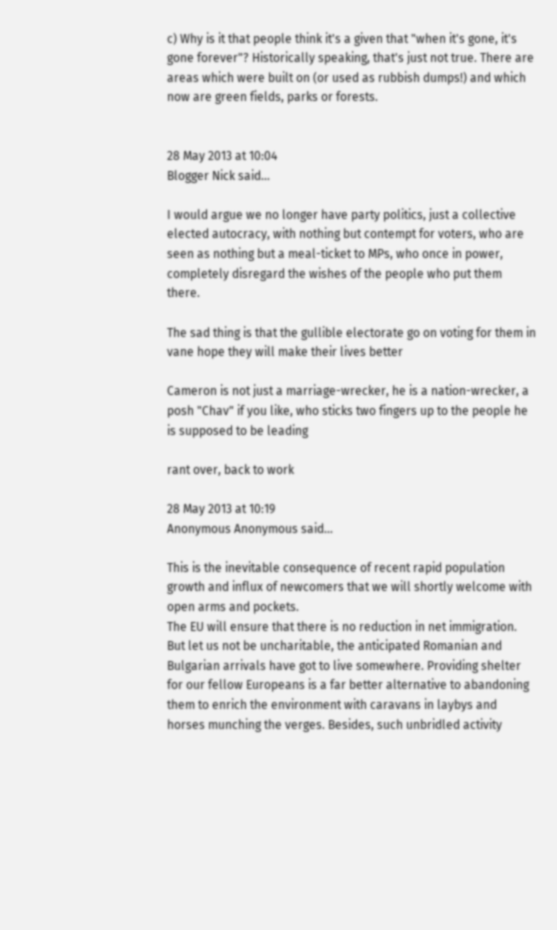c) Why is it that people think it's a given that "when it's gone, it's gone forever"? Historically speaking, that's just not true. There are areas which were built on (or used as rubbish dumps!) and which now are green fields, parks or forests.


28 May 2013 at 10:04
Blogger Nick said...

I would argue we no longer have party politics, just a collective elected autocracy, with nothing but contempt for voters, who are seen as nothing but a meal-ticket to MPs, who once in power, completely disregard the wishes of the people who put them there.

The sad thing is that the gullible electorate go on voting for them in vane hope they will make their lives better

Cameron is not just a marriage-wrecker, he is a nation-wrecker, a posh "Chav" if you like, who sticks two fingers up to the people he is supposed to be leading

rant over, back to work

28 May 2013 at 10:19
Anonymous Anonymous said...

This is the inevitable consequence of recent rapid population growth and influx of newcomers that we will shortly welcome with open arms and pockets.
The EU will ensure that there is no reduction in net immigration. But let us not be uncharitable, the anticipated Romanian and Bulgarian arrivals have got to live somewhere. Providing shelter for our fellow Europeans is a far better alternative to abandoning them to enrich the environment with caravans in laybys and horses munching the verges. Besides, such unbridled activity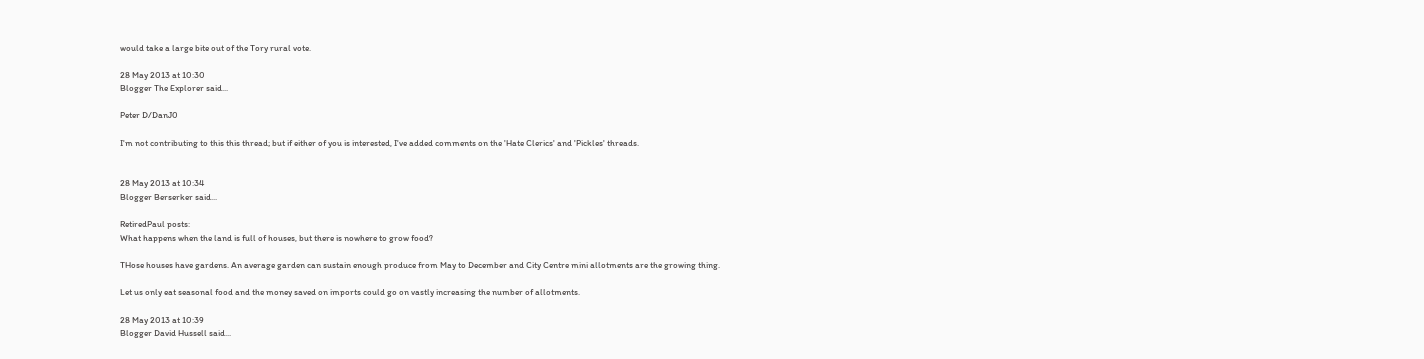would take a large bite out of the Tory rural vote.

28 May 2013 at 10:30
Blogger The Explorer said...

Peter D/DanJ0

I'm not contributing to this this thread; but if either of you is interested, I've added comments on the 'Hate Clerics' and 'Pickles' threads.


28 May 2013 at 10:34
Blogger Berserker said...

RetiredPaul posts:
What happens when the land is full of houses, but there is nowhere to grow food?

THose houses have gardens. An average garden can sustain enough produce from May to December and City Centre mini allotments are the growing thing.

Let us only eat seasonal food and the money saved on imports could go on vastly increasing the number of allotments.

28 May 2013 at 10:39
Blogger David Hussell said...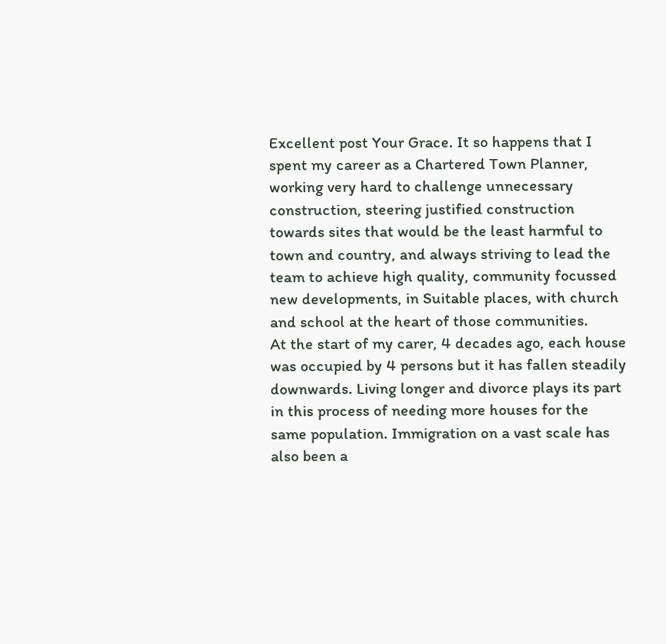Excellent post Your Grace. It so happens that I spent my career as a Chartered Town Planner, working very hard to challenge unnecessary construction, steering justified construction towards sites that would be the least harmful to town and country, and always striving to lead the team to achieve high quality, community focussed new developments, in Suitable places, with church and school at the heart of those communities.
At the start of my carer, 4 decades ago, each house was occupied by 4 persons but it has fallen steadily downwards. Living longer and divorce plays its part in this process of needing more houses for the same population. Immigration on a vast scale has also been a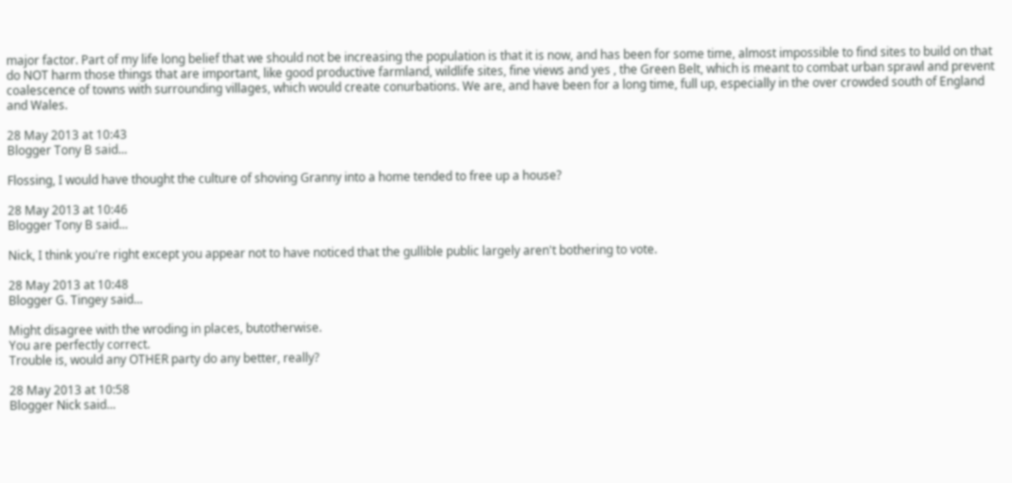major factor. Part of my life long belief that we should not be increasing the population is that it is now, and has been for some time, almost impossible to find sites to build on that do NOT harm those things that are important, like good productive farmland, wildlife sites, fine views and yes , the Green Belt, which is meant to combat urban sprawl and prevent coalescence of towns with surrounding villages, which would create conurbations. We are, and have been for a long time, full up, especially in the over crowded south of England and Wales.

28 May 2013 at 10:43
Blogger Tony B said...

Flossing, I would have thought the culture of shoving Granny into a home tended to free up a house?

28 May 2013 at 10:46
Blogger Tony B said...

Nick, I think you're right except you appear not to have noticed that the gullible public largely aren't bothering to vote.

28 May 2013 at 10:48
Blogger G. Tingey said...

Might disagree with the wroding in places, butotherwise.
You are perfectly correct.
Trouble is, would any OTHER party do any better, really?

28 May 2013 at 10:58
Blogger Nick said...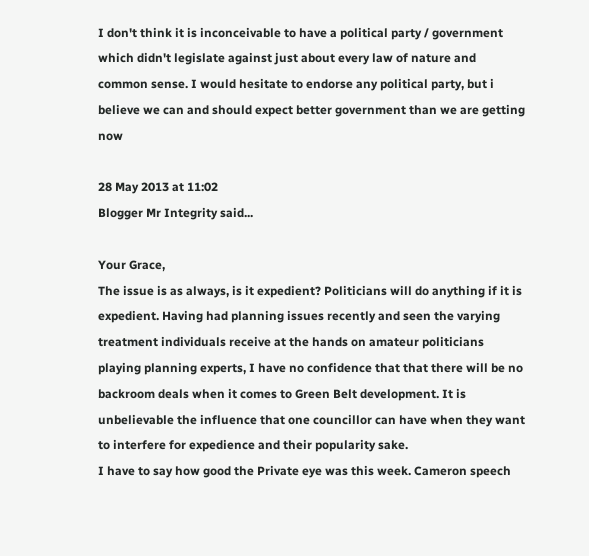I don't think it is inconceivable to have a political party / government which didn't legislate against just about every law of nature and common sense. I would hesitate to endorse any political party, but i believe we can and should expect better government than we are getting now

28 May 2013 at 11:02
Blogger Mr Integrity said...

Your Grace,
The issue is as always, is it expedient? Politicians will do anything if it is expedient. Having had planning issues recently and seen the varying treatment individuals receive at the hands on amateur politicians playing planning experts, I have no confidence that that there will be no backroom deals when it comes to Green Belt development. It is unbelievable the influence that one councillor can have when they want to interfere for expedience and their popularity sake.
I have to say how good the Private eye was this week. Cameron speech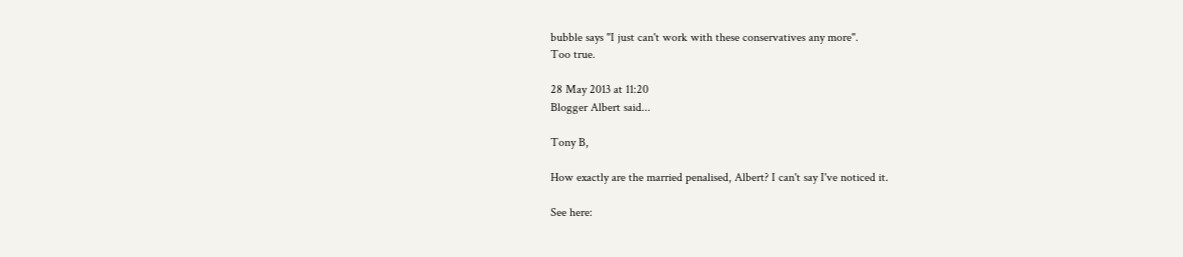bubble says "I just can't work with these conservatives any more".
Too true.

28 May 2013 at 11:20
Blogger Albert said...

Tony B,

How exactly are the married penalised, Albert? I can't say I've noticed it.

See here: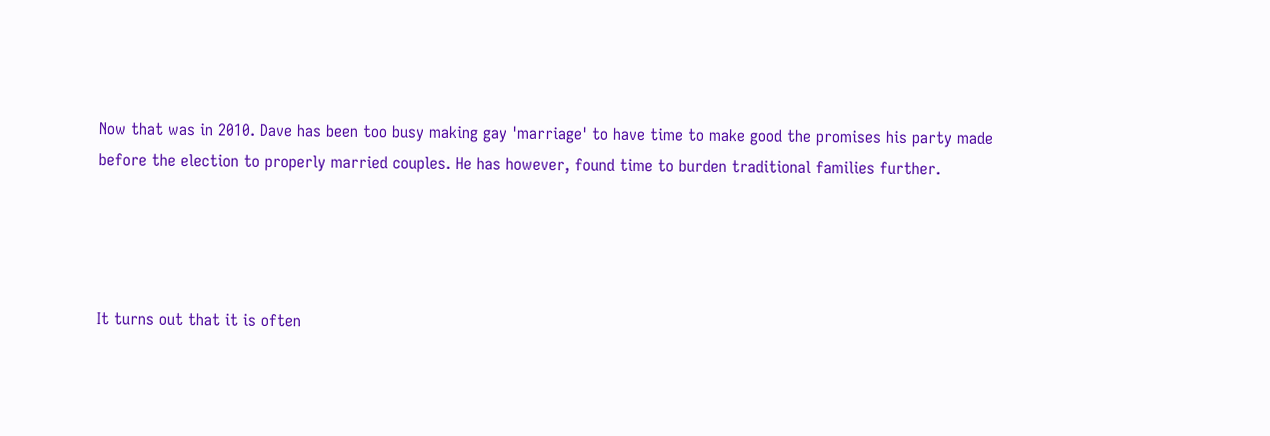Now that was in 2010. Dave has been too busy making gay 'marriage' to have time to make good the promises his party made before the election to properly married couples. He has however, found time to burden traditional families further.




It turns out that it is often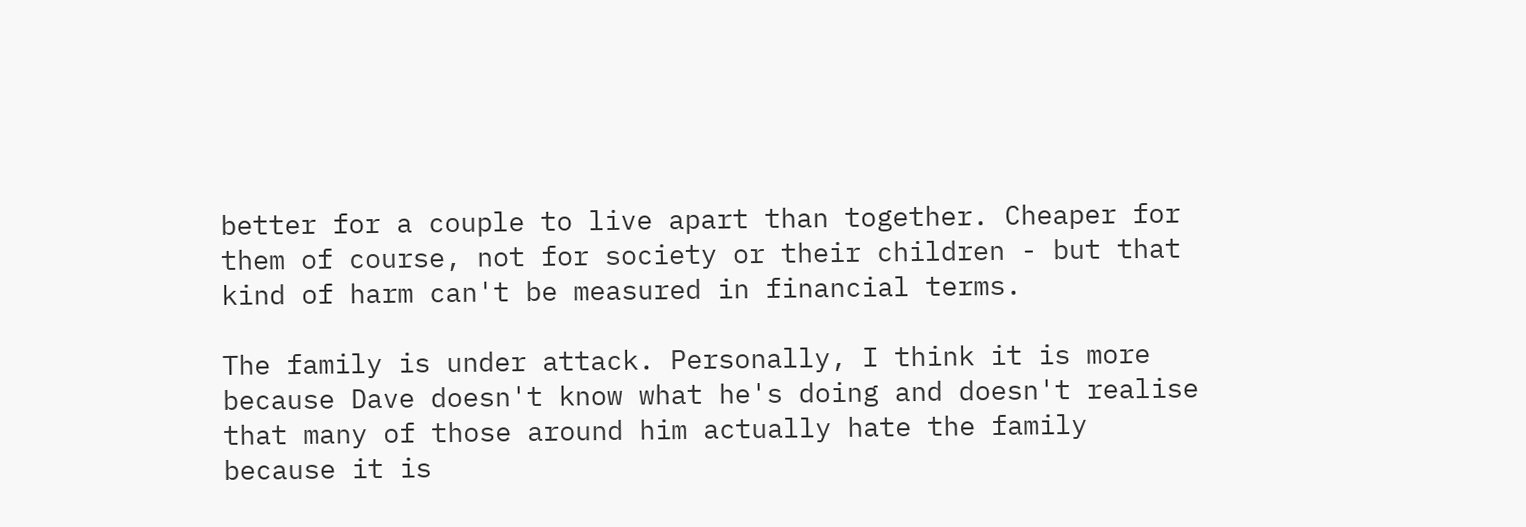better for a couple to live apart than together. Cheaper for them of course, not for society or their children - but that kind of harm can't be measured in financial terms.

The family is under attack. Personally, I think it is more because Dave doesn't know what he's doing and doesn't realise that many of those around him actually hate the family because it is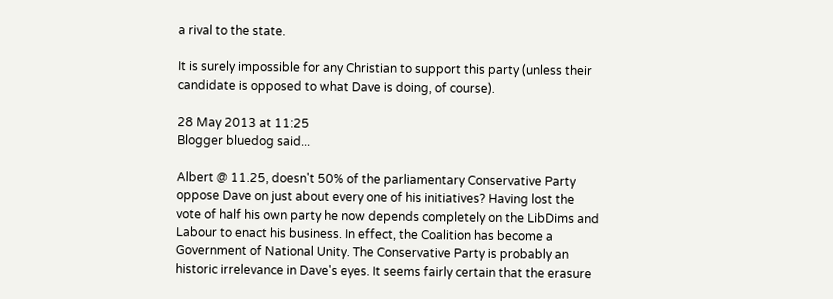a rival to the state.

It is surely impossible for any Christian to support this party (unless their candidate is opposed to what Dave is doing, of course).

28 May 2013 at 11:25
Blogger bluedog said...

Albert @ 11.25, doesn't 50% of the parliamentary Conservative Party oppose Dave on just about every one of his initiatives? Having lost the vote of half his own party he now depends completely on the LibDims and Labour to enact his business. In effect, the Coalition has become a Government of National Unity. The Conservative Party is probably an historic irrelevance in Dave's eyes. It seems fairly certain that the erasure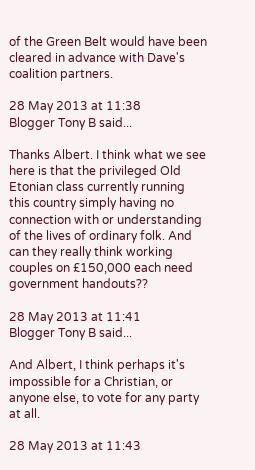of the Green Belt would have been cleared in advance with Dave's coalition partners.

28 May 2013 at 11:38
Blogger Tony B said...

Thanks Albert. I think what we see here is that the privileged Old Etonian class currently running this country simply having no connection with or understanding of the lives of ordinary folk. And can they really think working couples on £150,000 each need government handouts??

28 May 2013 at 11:41
Blogger Tony B said...

And Albert, I think perhaps it's impossible for a Christian, or anyone else, to vote for any party at all.

28 May 2013 at 11:43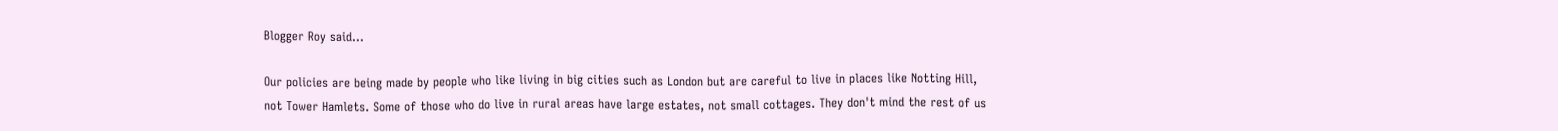Blogger Roy said...

Our policies are being made by people who like living in big cities such as London but are careful to live in places like Notting Hill, not Tower Hamlets. Some of those who do live in rural areas have large estates, not small cottages. They don't mind the rest of us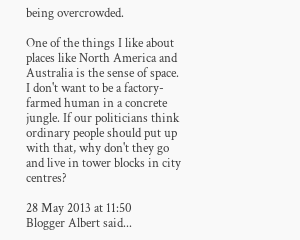being overcrowded.

One of the things I like about places like North America and Australia is the sense of space. I don't want to be a factory-farmed human in a concrete jungle. If our politicians think ordinary people should put up with that, why don't they go and live in tower blocks in city centres?

28 May 2013 at 11:50
Blogger Albert said...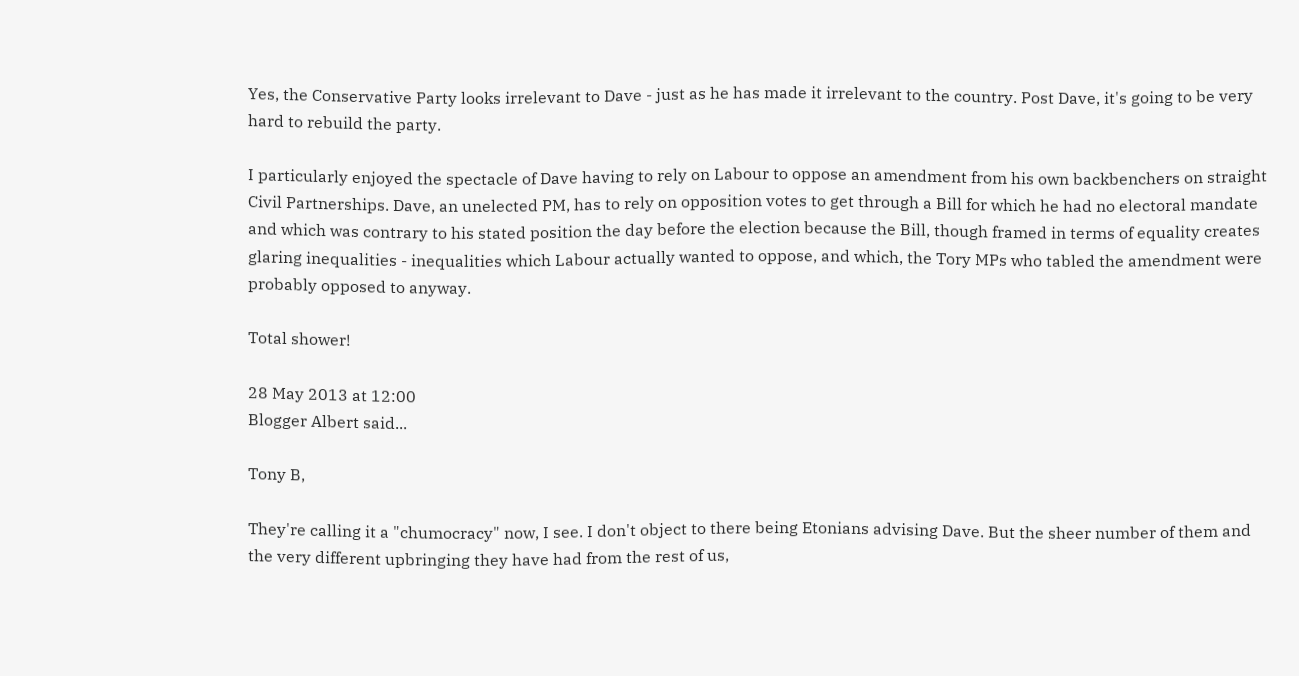Yes, the Conservative Party looks irrelevant to Dave - just as he has made it irrelevant to the country. Post Dave, it's going to be very hard to rebuild the party.

I particularly enjoyed the spectacle of Dave having to rely on Labour to oppose an amendment from his own backbenchers on straight Civil Partnerships. Dave, an unelected PM, has to rely on opposition votes to get through a Bill for which he had no electoral mandate and which was contrary to his stated position the day before the election because the Bill, though framed in terms of equality creates glaring inequalities - inequalities which Labour actually wanted to oppose, and which, the Tory MPs who tabled the amendment were probably opposed to anyway.

Total shower!

28 May 2013 at 12:00
Blogger Albert said...

Tony B,

They're calling it a "chumocracy" now, I see. I don't object to there being Etonians advising Dave. But the sheer number of them and the very different upbringing they have had from the rest of us,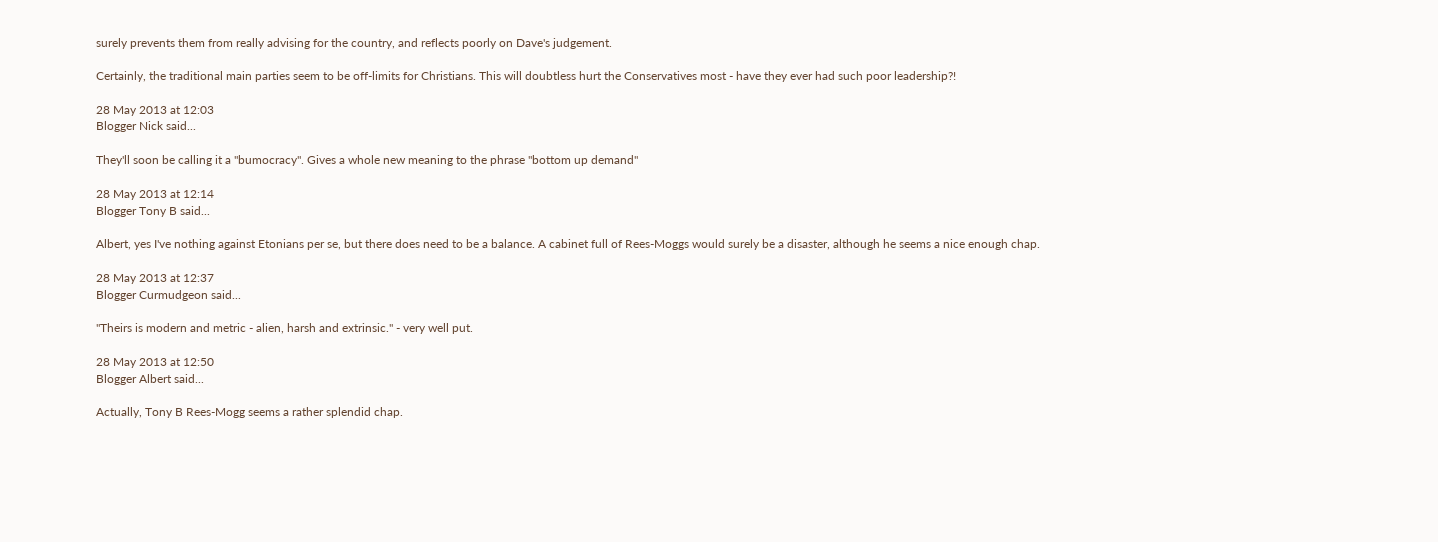surely prevents them from really advising for the country, and reflects poorly on Dave's judgement.

Certainly, the traditional main parties seem to be off-limits for Christians. This will doubtless hurt the Conservatives most - have they ever had such poor leadership?!

28 May 2013 at 12:03
Blogger Nick said...

They'll soon be calling it a "bumocracy". Gives a whole new meaning to the phrase "bottom up demand"

28 May 2013 at 12:14
Blogger Tony B said...

Albert, yes I've nothing against Etonians per se, but there does need to be a balance. A cabinet full of Rees-Moggs would surely be a disaster, although he seems a nice enough chap.

28 May 2013 at 12:37
Blogger Curmudgeon said...

"Theirs is modern and metric - alien, harsh and extrinsic." - very well put.

28 May 2013 at 12:50
Blogger Albert said...

Actually, Tony B Rees-Mogg seems a rather splendid chap.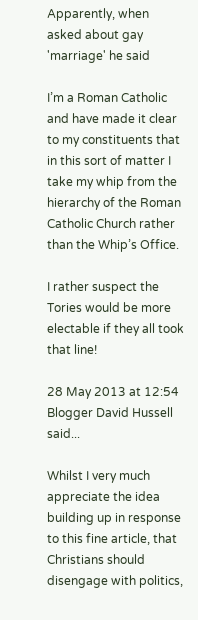Apparently, when asked about gay 'marriage' he said

I’m a Roman Catholic and have made it clear to my constituents that in this sort of matter I take my whip from the hierarchy of the Roman Catholic Church rather than the Whip’s Office.

I rather suspect the Tories would be more electable if they all took that line!

28 May 2013 at 12:54
Blogger David Hussell said...

Whilst I very much appreciate the idea building up in response to this fine article, that Christians should disengage with politics,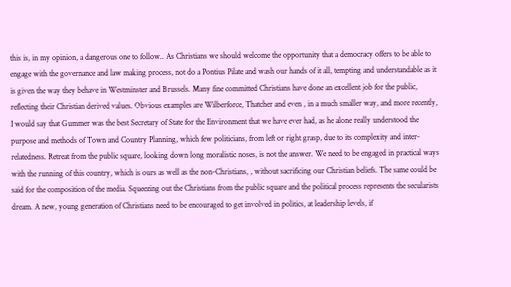this is, in my opinion, a dangerous one to follow.. As Christians we should welcome the opportunity that a democracy offers to be able to engage with the governance and law making process, not do a Pontius Pilate and wash our hands of it all, tempting and understandable as it is given the way they behave in Westminster and Brussels. Many fine committed Christians have done an excellent job for the public, reflecting their Christian derived values. Obvious examples are Wilberforce, Thatcher and even , in a much smaller way, and more recently, I would say that Gummer was the best Secretary of State for the Environment that we have ever had, as he alone really understood the purpose and methods of Town and Country Planning, which few politicians, from left or right grasp, due to its complexity and inter-relatedness. Retreat from the public square, looking down long moralistic noses, is not the answer. We need to be engaged in practical ways with the running of this country, which is ours as well as the non-Christians, , without sacrificing our Christian beliefs. The same could be said for the composition of the media. Squeezing out the Christians from the public square and the political process represents the secularists dream. A new, young generation of Christians need to be encouraged to get involved in politics, at leadership levels, if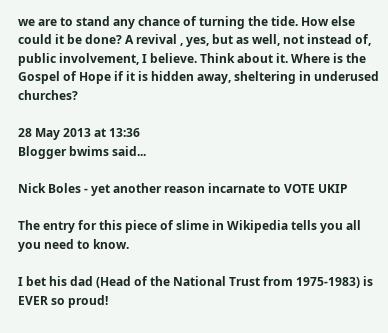we are to stand any chance of turning the tide. How else could it be done? A revival , yes, but as well, not instead of, public involvement, I believe. Think about it. Where is the Gospel of Hope if it is hidden away, sheltering in underused churches?

28 May 2013 at 13:36
Blogger bwims said...

Nick Boles - yet another reason incarnate to VOTE UKIP

The entry for this piece of slime in Wikipedia tells you all you need to know.

I bet his dad (Head of the National Trust from 1975-1983) is EVER so proud!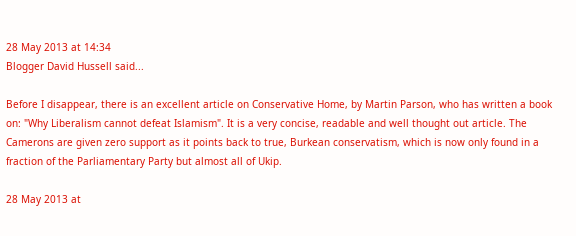28 May 2013 at 14:34
Blogger David Hussell said...

Before I disappear, there is an excellent article on Conservative Home, by Martin Parson, who has written a book on: "Why Liberalism cannot defeat Islamism". It is a very concise, readable and well thought out article. The Camerons are given zero support as it points back to true, Burkean conservatism, which is now only found in a fraction of the Parliamentary Party but almost all of Ukip.

28 May 2013 at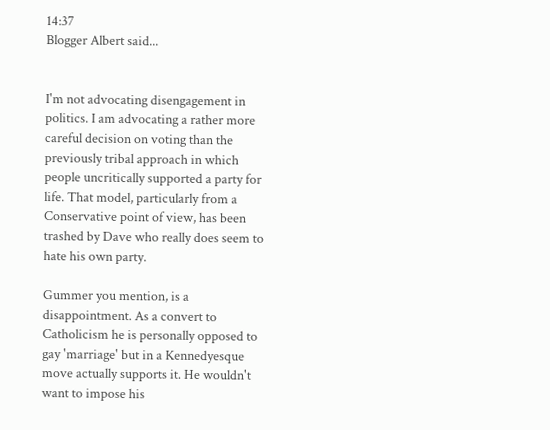14:37
Blogger Albert said...


I'm not advocating disengagement in politics. I am advocating a rather more careful decision on voting than the previously tribal approach in which people uncritically supported a party for life. That model, particularly from a Conservative point of view, has been trashed by Dave who really does seem to hate his own party.

Gummer you mention, is a disappointment. As a convert to Catholicism he is personally opposed to gay 'marriage' but in a Kennedyesque move actually supports it. He wouldn't want to impose his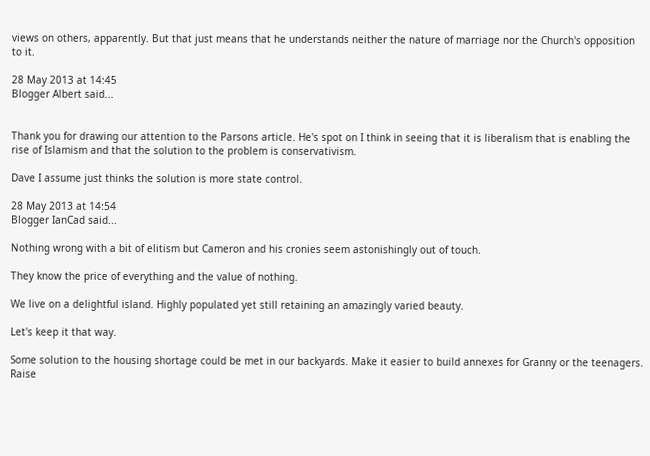views on others, apparently. But that just means that he understands neither the nature of marriage nor the Church's opposition to it.

28 May 2013 at 14:45
Blogger Albert said...


Thank you for drawing our attention to the Parsons article. He's spot on I think in seeing that it is liberalism that is enabling the rise of Islamism and that the solution to the problem is conservativism.

Dave I assume just thinks the solution is more state control.

28 May 2013 at 14:54
Blogger IanCad said...

Nothing wrong with a bit of elitism but Cameron and his cronies seem astonishingly out of touch.

They know the price of everything and the value of nothing.

We live on a delightful island. Highly populated yet still retaining an amazingly varied beauty.

Let's keep it that way.

Some solution to the housing shortage could be met in our backyards. Make it easier to build annexes for Granny or the teenagers. Raise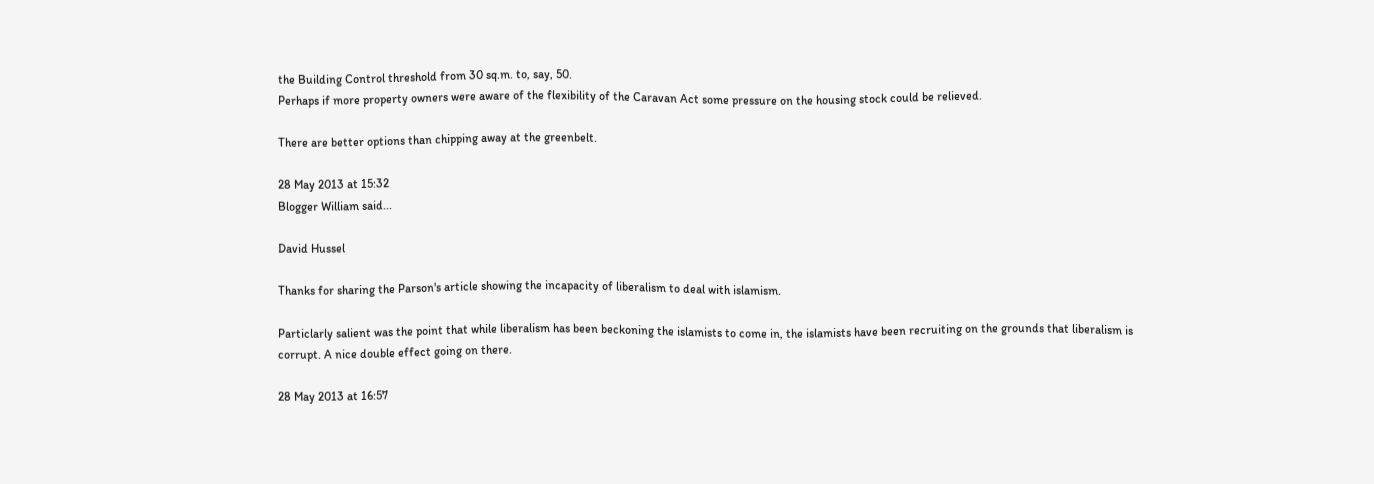the Building Control threshold from 30 sq.m. to, say, 50.
Perhaps if more property owners were aware of the flexibility of the Caravan Act some pressure on the housing stock could be relieved.

There are better options than chipping away at the greenbelt.

28 May 2013 at 15:32
Blogger William said...

David Hussel

Thanks for sharing the Parson's article showing the incapacity of liberalism to deal with islamism.

Particlarly salient was the point that while liberalism has been beckoning the islamists to come in, the islamists have been recruiting on the grounds that liberalism is corrupt. A nice double effect going on there.

28 May 2013 at 16:57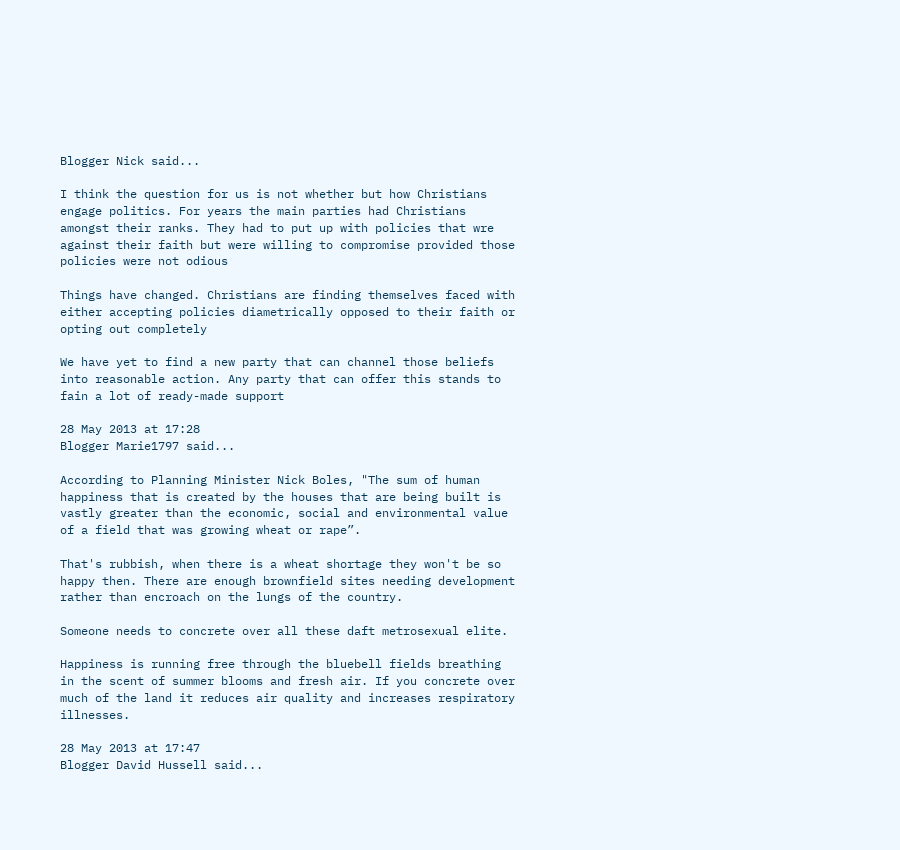Blogger Nick said...

I think the question for us is not whether but how Christians engage politics. For years the main parties had Christians amongst their ranks. They had to put up with policies that wre against their faith but were willing to compromise provided those policies were not odious

Things have changed. Christians are finding themselves faced with either accepting policies diametrically opposed to their faith or opting out completely

We have yet to find a new party that can channel those beliefs into reasonable action. Any party that can offer this stands to fain a lot of ready-made support

28 May 2013 at 17:28
Blogger Marie1797 said...

According to Planning Minister Nick Boles, "The sum of human happiness that is created by the houses that are being built is vastly greater than the economic, social and environmental value of a field that was growing wheat or rape”.

That's rubbish, when there is a wheat shortage they won't be so happy then. There are enough brownfield sites needing development rather than encroach on the lungs of the country.

Someone needs to concrete over all these daft metrosexual elite.

Happiness is running free through the bluebell fields breathing in the scent of summer blooms and fresh air. If you concrete over much of the land it reduces air quality and increases respiratory illnesses.

28 May 2013 at 17:47
Blogger David Hussell said...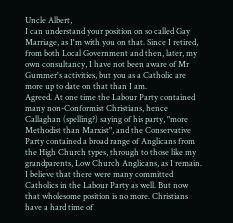Uncle Albert,
I can understand your position on so called Gay Marriage, as I'm with you on that. Since I retired, from both Local Government and then, later, my own consultancy, I have not been aware of Mr Gummer's activities, but you as a Catholic are more up to date on that than I am.
Agreed. At one time the Labour Party contained many non-Conformist Christians, hence Callaghan (spelling?) saying of his party, "more Methodist than Marxist", and the Conservative Party contained a broad range of Anglicans from the High Church types, through to those like my grandparents, Low Church Anglicans, as I remain. I believe that there were many committed Catholics in the Labour Party as well. But now that wholesome position is no more. Christians have a hard time of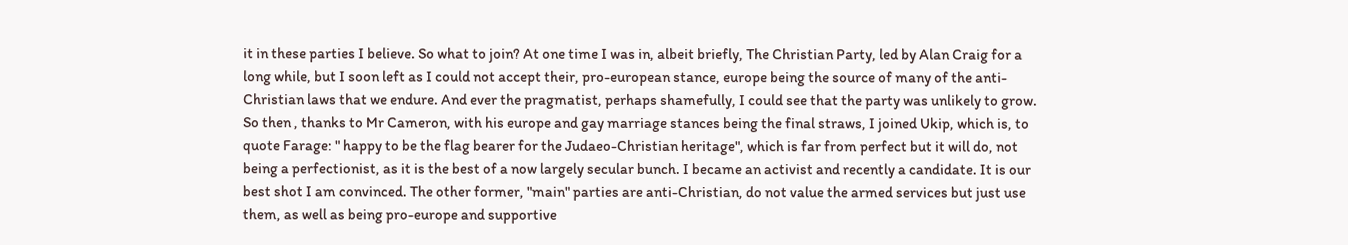it in these parties I believe. So what to join? At one time I was in, albeit briefly, The Christian Party, led by Alan Craig for a long while, but I soon left as I could not accept their, pro-european stance, europe being the source of many of the anti-Christian laws that we endure. And ever the pragmatist, perhaps shamefully, I could see that the party was unlikely to grow. So then , thanks to Mr Cameron, with his europe and gay marriage stances being the final straws, I joined Ukip, which is, to quote Farage: " happy to be the flag bearer for the Judaeo-Christian heritage", which is far from perfect but it will do, not being a perfectionist, as it is the best of a now largely secular bunch. I became an activist and recently a candidate. It is our best shot I am convinced. The other former, "main" parties are anti-Christian, do not value the armed services but just use them, as well as being pro-europe and supportive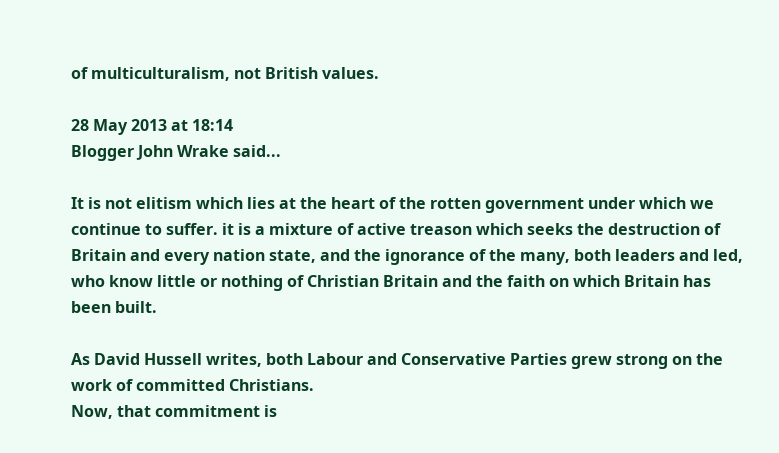of multiculturalism, not British values.

28 May 2013 at 18:14
Blogger John Wrake said...

It is not elitism which lies at the heart of the rotten government under which we continue to suffer. it is a mixture of active treason which seeks the destruction of Britain and every nation state, and the ignorance of the many, both leaders and led, who know little or nothing of Christian Britain and the faith on which Britain has been built.

As David Hussell writes, both Labour and Conservative Parties grew strong on the work of committed Christians.
Now, that commitment is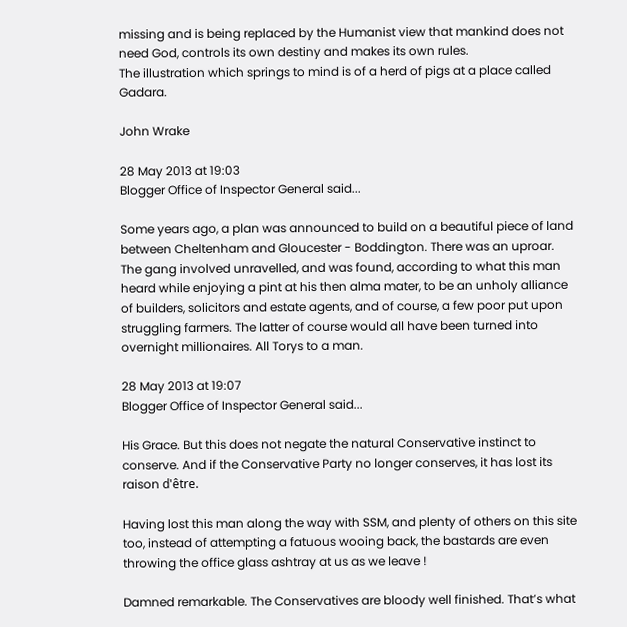missing and is being replaced by the Humanist view that mankind does not need God, controls its own destiny and makes its own rules.
The illustration which springs to mind is of a herd of pigs at a place called Gadara.

John Wrake

28 May 2013 at 19:03
Blogger Office of Inspector General said...

Some years ago, a plan was announced to build on a beautiful piece of land between Cheltenham and Gloucester - Boddington. There was an uproar. The gang involved unravelled, and was found, according to what this man heard while enjoying a pint at his then alma mater, to be an unholy alliance of builders, solicitors and estate agents, and of course, a few poor put upon struggling farmers. The latter of course would all have been turned into overnight millionaires. All Torys to a man.

28 May 2013 at 19:07
Blogger Office of Inspector General said...

His Grace. But this does not negate the natural Conservative instinct to conserve. And if the Conservative Party no longer conserves, it has lost its raison d'être.

Having lost this man along the way with SSM, and plenty of others on this site too, instead of attempting a fatuous wooing back, the bastards are even throwing the office glass ashtray at us as we leave !

Damned remarkable. The Conservatives are bloody well finished. That’s what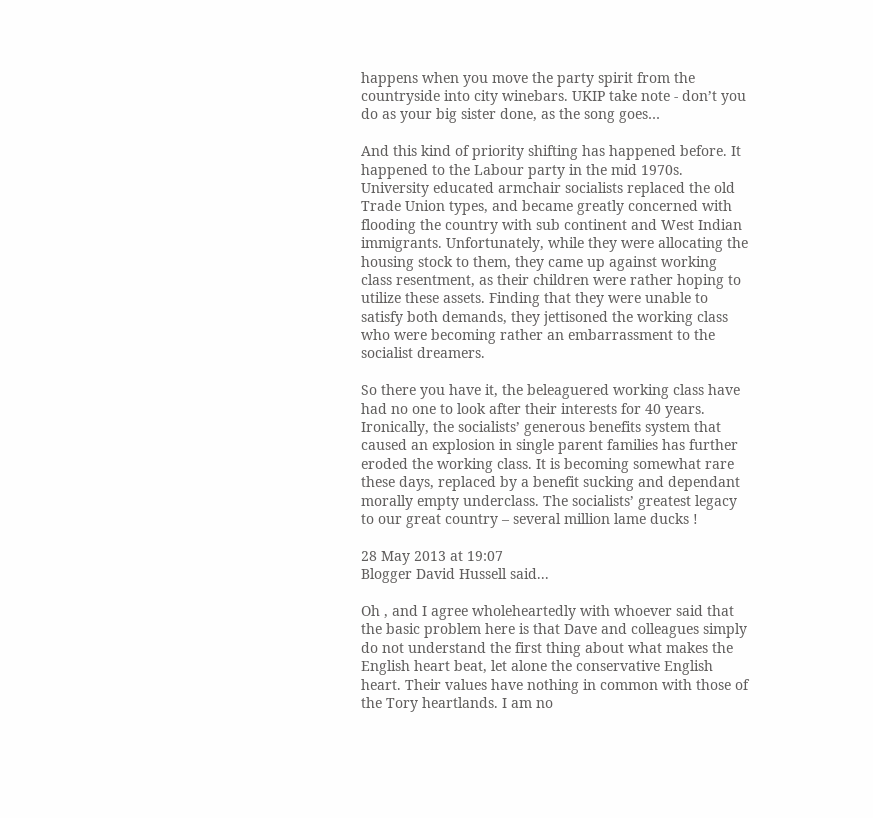happens when you move the party spirit from the countryside into city winebars. UKIP take note - don’t you do as your big sister done, as the song goes…

And this kind of priority shifting has happened before. It happened to the Labour party in the mid 1970s. University educated armchair socialists replaced the old Trade Union types, and became greatly concerned with flooding the country with sub continent and West Indian immigrants. Unfortunately, while they were allocating the housing stock to them, they came up against working class resentment, as their children were rather hoping to utilize these assets. Finding that they were unable to satisfy both demands, they jettisoned the working class who were becoming rather an embarrassment to the socialist dreamers.

So there you have it, the beleaguered working class have had no one to look after their interests for 40 years. Ironically, the socialists’ generous benefits system that caused an explosion in single parent families has further eroded the working class. It is becoming somewhat rare these days, replaced by a benefit sucking and dependant morally empty underclass. The socialists’ greatest legacy to our great country – several million lame ducks !

28 May 2013 at 19:07
Blogger David Hussell said...

Oh , and I agree wholeheartedly with whoever said that the basic problem here is that Dave and colleagues simply do not understand the first thing about what makes the English heart beat, let alone the conservative English heart. Their values have nothing in common with those of the Tory heartlands. I am no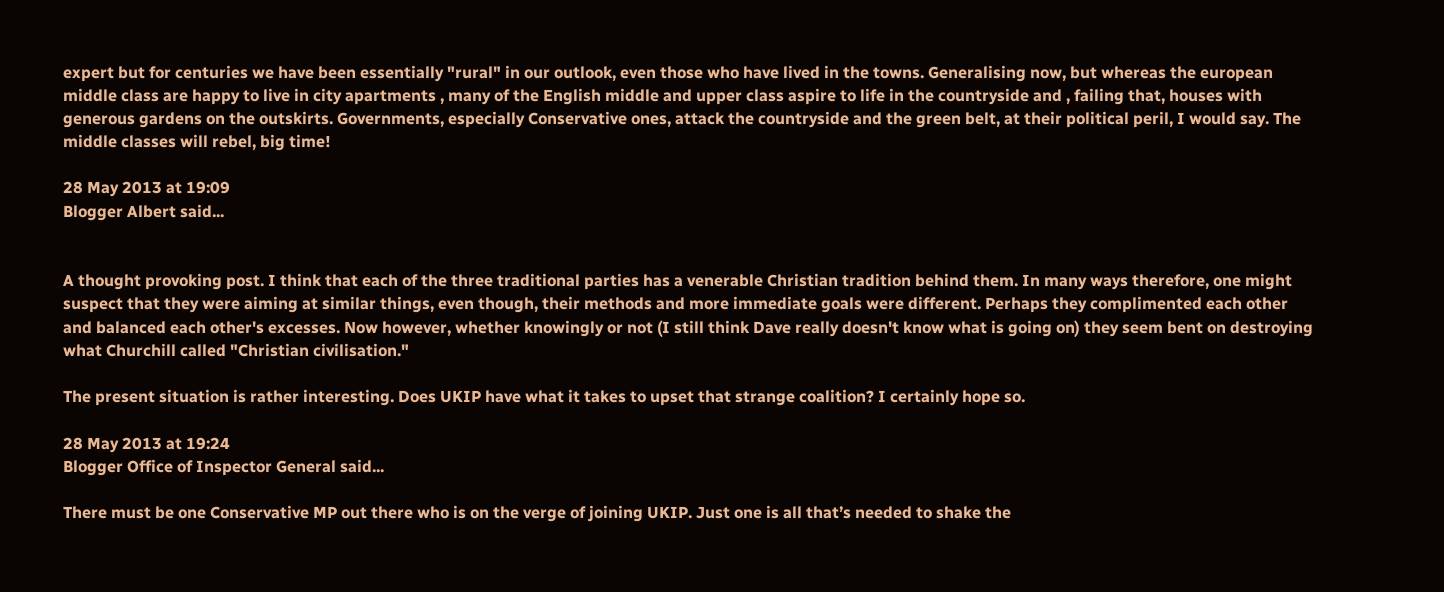expert but for centuries we have been essentially "rural" in our outlook, even those who have lived in the towns. Generalising now, but whereas the european middle class are happy to live in city apartments , many of the English middle and upper class aspire to life in the countryside and , failing that, houses with generous gardens on the outskirts. Governments, especially Conservative ones, attack the countryside and the green belt, at their political peril, I would say. The middle classes will rebel, big time!

28 May 2013 at 19:09
Blogger Albert said...


A thought provoking post. I think that each of the three traditional parties has a venerable Christian tradition behind them. In many ways therefore, one might suspect that they were aiming at similar things, even though, their methods and more immediate goals were different. Perhaps they complimented each other and balanced each other's excesses. Now however, whether knowingly or not (I still think Dave really doesn't know what is going on) they seem bent on destroying what Churchill called "Christian civilisation."

The present situation is rather interesting. Does UKIP have what it takes to upset that strange coalition? I certainly hope so.

28 May 2013 at 19:24
Blogger Office of Inspector General said...

There must be one Conservative MP out there who is on the verge of joining UKIP. Just one is all that’s needed to shake the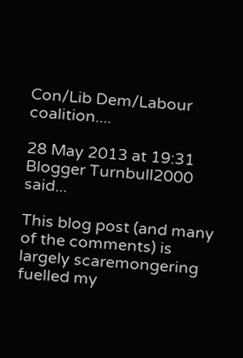Con/Lib Dem/Labour coalition....

28 May 2013 at 19:31
Blogger Turnbull2000 said...

This blog post (and many of the comments) is largely scaremongering fuelled my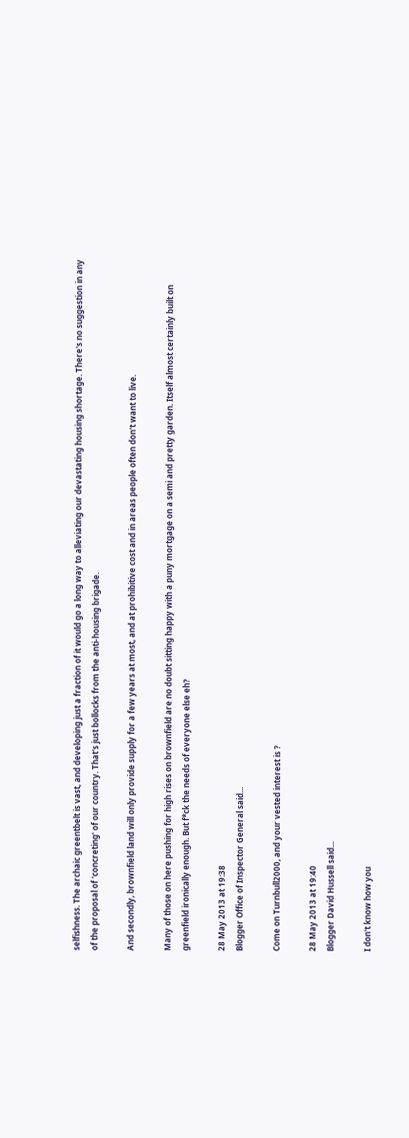selfishness. The archaic greentbelt is vast, and developing just a fraction of it would go a long way to alleviating our devastating housing shortage. There's no suggestion in any of the proposal of 'concreting' of our country. That's just bollocks from the anti-housing brigade.

And secondly, brownfield land will only provide supply for a few years at most, and at prohibitive cost and in areas people often don't want to live.

Many of those on here pushing for high rises on brownfield are no doubt sitting happy with a puny mortgage on a semi and pretty garden. Itself almost certainly built on greenfield ironically enough. But f*ck the needs of everyone else eh?

28 May 2013 at 19:38
Blogger Office of Inspector General said...

Come on Turnbull2000, and your vested interest is ?

28 May 2013 at 19:40
Blogger David Hussell said...

I don't know how you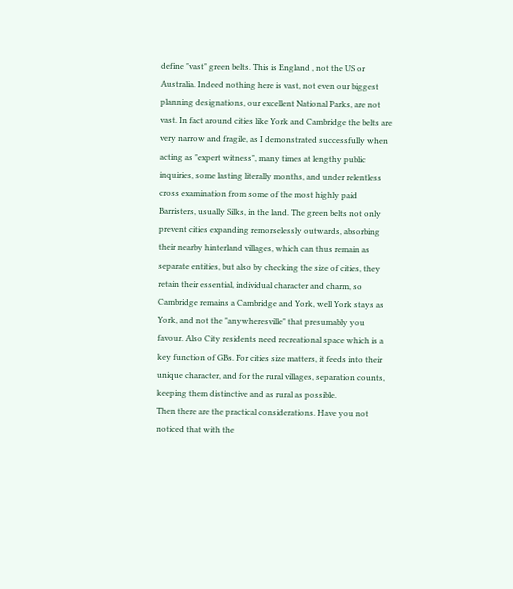define "vast" green belts. This is England , not the US or Australia. Indeed nothing here is vast, not even our biggest planning designations, our excellent National Parks, are not vast. In fact around cities like York and Cambridge the belts are very narrow and fragile, as I demonstrated successfully when acting as "expert witness", many times at lengthy public inquiries, some lasting literally months, and under relentless cross examination from some of the most highly paid Barristers, usually Silks, in the land. The green belts not only prevent cities expanding remorselessly outwards, absorbing their nearby hinterland villages, which can thus remain as separate entities, but also by checking the size of cities, they retain their essential, individual character and charm, so Cambridge remains a Cambridge and York, well York stays as York, and not the "anywheresville" that presumably you favour. Also City residents need recreational space which is a key function of GBs. For cities size matters, it feeds into their unique character, and for the rural villages, separation counts, keeping them distinctive and as rural as possible.
Then there are the practical considerations. Have you not noticed that with the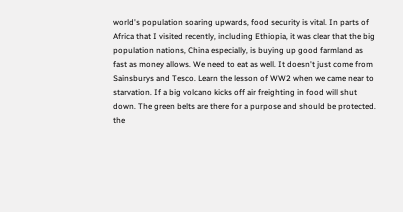world's population soaring upwards, food security is vital. In parts of Africa that I visited recently, including Ethiopia, it was clear that the big population nations, China especially, is buying up good farmland as fast as money allows. We need to eat as well. It doesn't just come from Sainsburys and Tesco. Learn the lesson of WW2 when we came near to starvation. If a big volcano kicks off air freighting in food will shut down. The green belts are there for a purpose and should be protected. the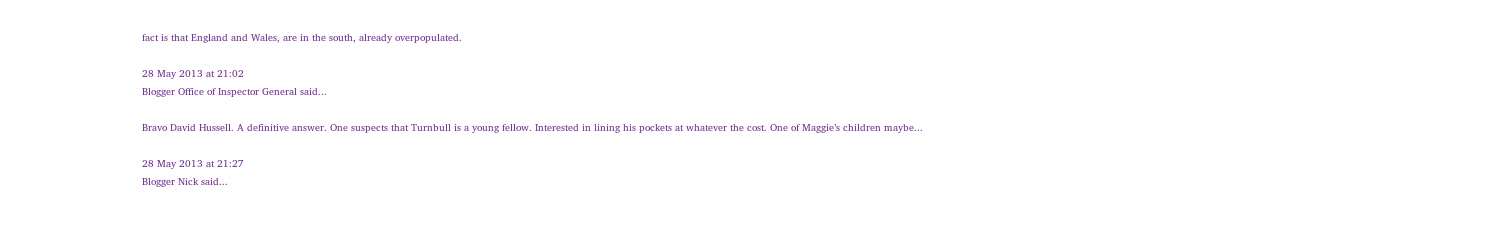fact is that England and Wales, are in the south, already overpopulated.

28 May 2013 at 21:02
Blogger Office of Inspector General said...

Bravo David Hussell. A definitive answer. One suspects that Turnbull is a young fellow. Interested in lining his pockets at whatever the cost. One of Maggie’s children maybe...

28 May 2013 at 21:27
Blogger Nick said...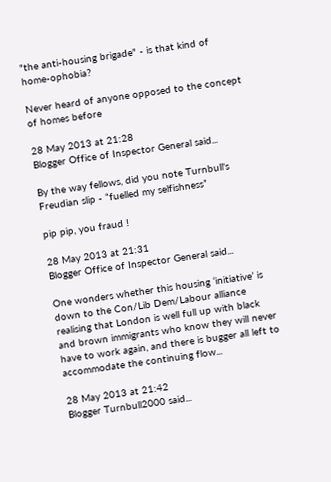"the anti-housing brigade" - is that kind of home-ophobia?

Never heard of anyone opposed to the concept of homes before

28 May 2013 at 21:28
Blogger Office of Inspector General said...

By the way fellows, did you note Turnbull's Freudian slip - “fuelled my selfishness”

pip pip, you fraud !

28 May 2013 at 21:31
Blogger Office of Inspector General said...

One wonders whether this housing ‘initiative’ is down to the Con/Lib Dem/Labour alliance realising that London is well full up with black and brown immigrants who know they will never have to work again, and there is bugger all left to accommodate the continuing flow...

28 May 2013 at 21:42
Blogger Turnbull2000 said...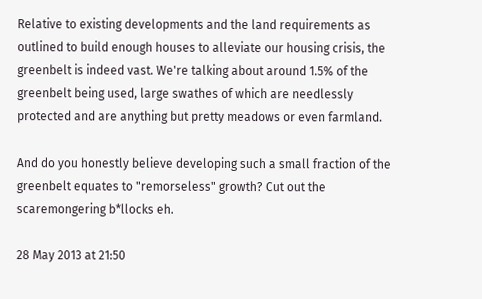Relative to existing developments and the land requirements as outlined to build enough houses to alleviate our housing crisis, the greenbelt is indeed vast. We're talking about around 1.5% of the greenbelt being used, large swathes of which are needlessly protected and are anything but pretty meadows or even farmland.

And do you honestly believe developing such a small fraction of the greenbelt equates to "remorseless" growth? Cut out the scaremongering b*llocks eh.

28 May 2013 at 21:50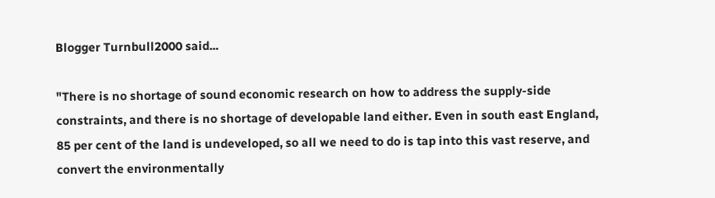Blogger Turnbull2000 said...

"There is no shortage of sound economic research on how to address the supply-side constraints, and there is no shortage of developable land either. Even in south east England, 85 per cent of the land is undeveloped, so all we need to do is tap into this vast reserve, and convert the environmentally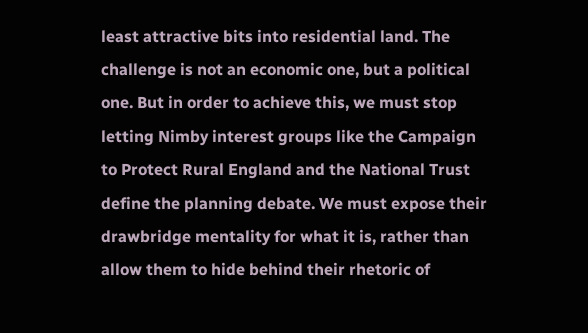least attractive bits into residential land. The challenge is not an economic one, but a political one. But in order to achieve this, we must stop letting Nimby interest groups like the Campaign to Protect Rural England and the National Trust define the planning debate. We must expose their drawbridge mentality for what it is, rather than allow them to hide behind their rhetoric of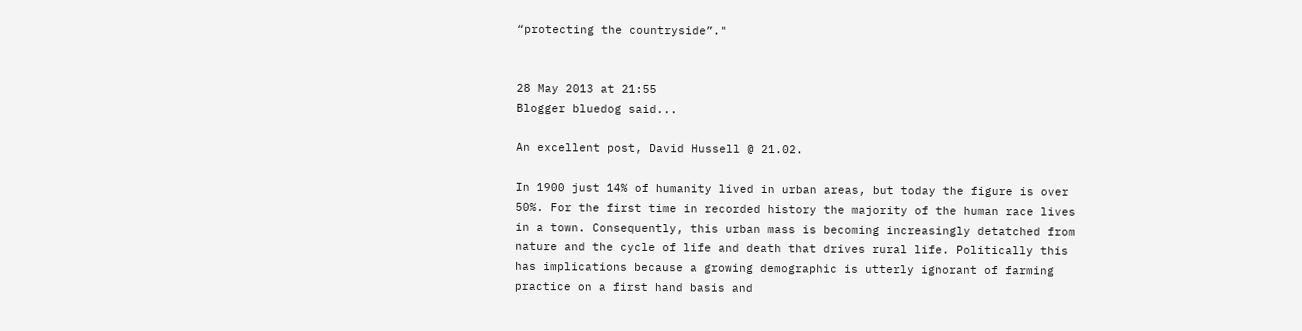“protecting the countryside”."


28 May 2013 at 21:55
Blogger bluedog said...

An excellent post, David Hussell @ 21.02.

In 1900 just 14% of humanity lived in urban areas, but today the figure is over 50%. For the first time in recorded history the majority of the human race lives in a town. Consequently, this urban mass is becoming increasingly detatched from nature and the cycle of life and death that drives rural life. Politically this has implications because a growing demographic is utterly ignorant of farming practice on a first hand basis and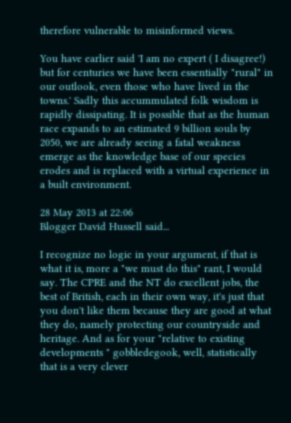therefore vulnerable to misinformed views.

You have earlier said 'I am no expert ( I disagree!) but for centuries we have been essentially "rural" in our outlook, even those who have lived in the towns.' Sadly this accummulated folk wisdom is rapidly dissipating. It is possible that as the human race expands to an estimated 9 billion souls by 2050, we are already seeing a fatal weakness emerge as the knowledge base of our species erodes and is replaced with a virtual experience in a built environment.

28 May 2013 at 22:06
Blogger David Hussell said...

I recognize no logic in your argument, if that is what it is, more a "we must do this" rant, I would say. The CPRE and the NT do excellent jobs, the best of British, each in their own way, it's just that you don't like them because they are good at what they do, namely protecting our countryside and heritage. And as for your "relative to existing developments " gobbledegook, well, statistically that is a very clever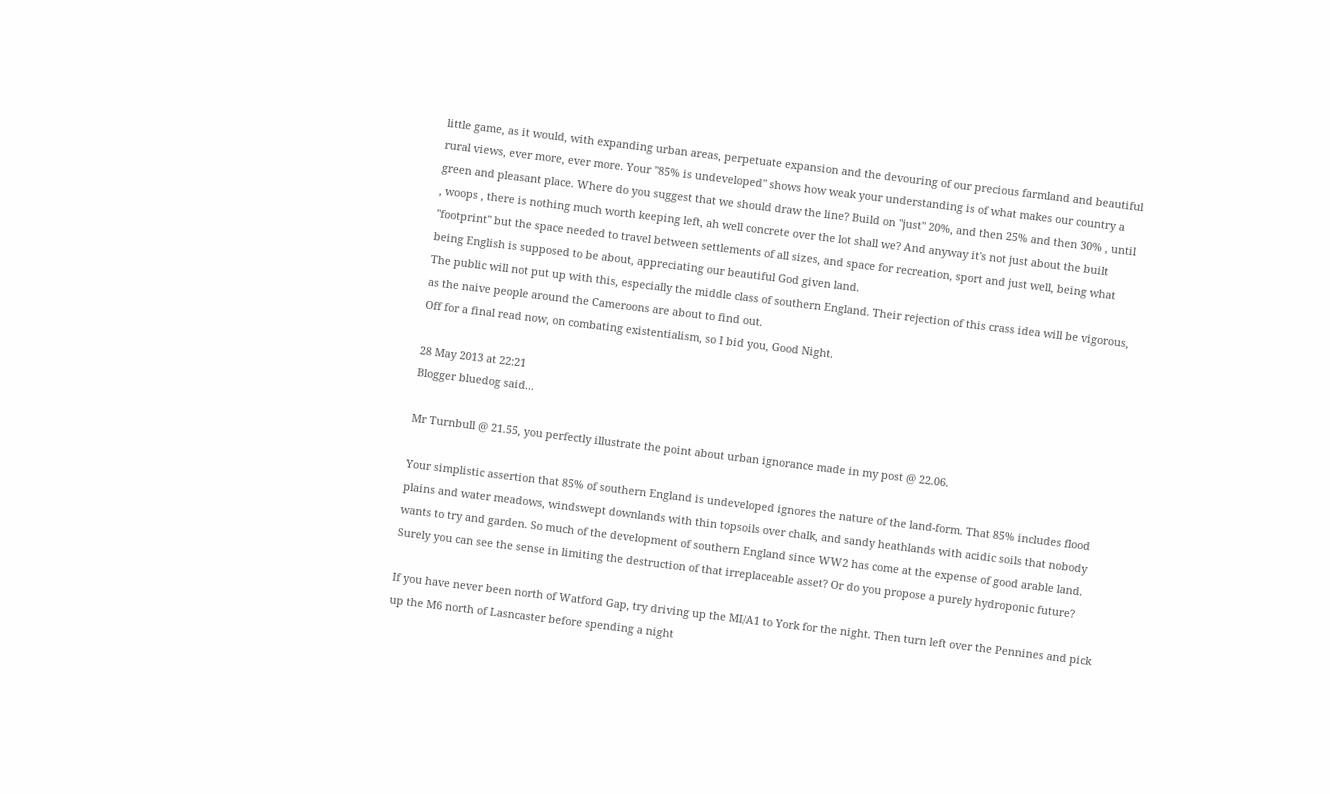little game, as it would, with expanding urban areas, perpetuate expansion and the devouring of our precious farmland and beautiful rural views, ever more, ever more. Your "85% is undeveloped" shows how weak your understanding is of what makes our country a green and pleasant place. Where do you suggest that we should draw the line? Build on "just" 20%, and then 25% and then 30% , until , woops , there is nothing much worth keeping left, ah well concrete over the lot shall we? And anyway it's not just about the built "footprint" but the space needed to travel between settlements of all sizes, and space for recreation, sport and just well, being what being English is supposed to be about, appreciating our beautiful God given land.
The public will not put up with this, especially the middle class of southern England. Their rejection of this crass idea will be vigorous, as the naive people around the Cameroons are about to find out.
Off for a final read now, on combating existentialism, so I bid you, Good Night.

28 May 2013 at 22:21
Blogger bluedog said...

Mr Turnbull @ 21.55, you perfectly illustrate the point about urban ignorance made in my post @ 22.06.

Your simplistic assertion that 85% of southern England is undeveloped ignores the nature of the land-form. That 85% includes flood plains and water meadows, windswept downlands with thin topsoils over chalk, and sandy heathlands with acidic soils that nobody wants to try and garden. So much of the development of southern England since WW2 has come at the expense of good arable land. Surely you can see the sense in limiting the destruction of that irreplaceable asset? Or do you propose a purely hydroponic future?

If you have never been north of Watford Gap, try driving up the MI/A1 to York for the night. Then turn left over the Pennines and pick up the M6 north of Lasncaster before spending a night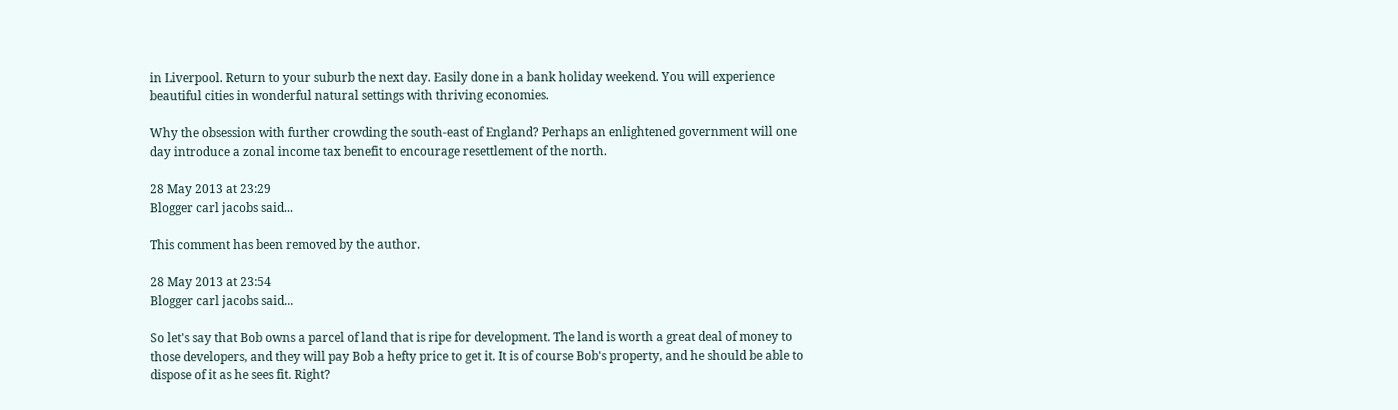in Liverpool. Return to your suburb the next day. Easily done in a bank holiday weekend. You will experience beautiful cities in wonderful natural settings with thriving economies.

Why the obsession with further crowding the south-east of England? Perhaps an enlightened government will one day introduce a zonal income tax benefit to encourage resettlement of the north.

28 May 2013 at 23:29
Blogger carl jacobs said...

This comment has been removed by the author.

28 May 2013 at 23:54
Blogger carl jacobs said...

So let's say that Bob owns a parcel of land that is ripe for development. The land is worth a great deal of money to those developers, and they will pay Bob a hefty price to get it. It is of course Bob's property, and he should be able to dispose of it as he sees fit. Right?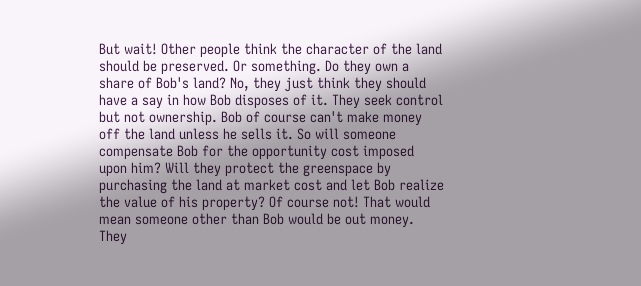But wait! Other people think the character of the land should be preserved. Or something. Do they own a share of Bob's land? No, they just think they should have a say in how Bob disposes of it. They seek control but not ownership. Bob of course can't make money off the land unless he sells it. So will someone compensate Bob for the opportunity cost imposed upon him? Will they protect the greenspace by purchasing the land at market cost and let Bob realize the value of his property? Of course not! That would mean someone other than Bob would be out money. They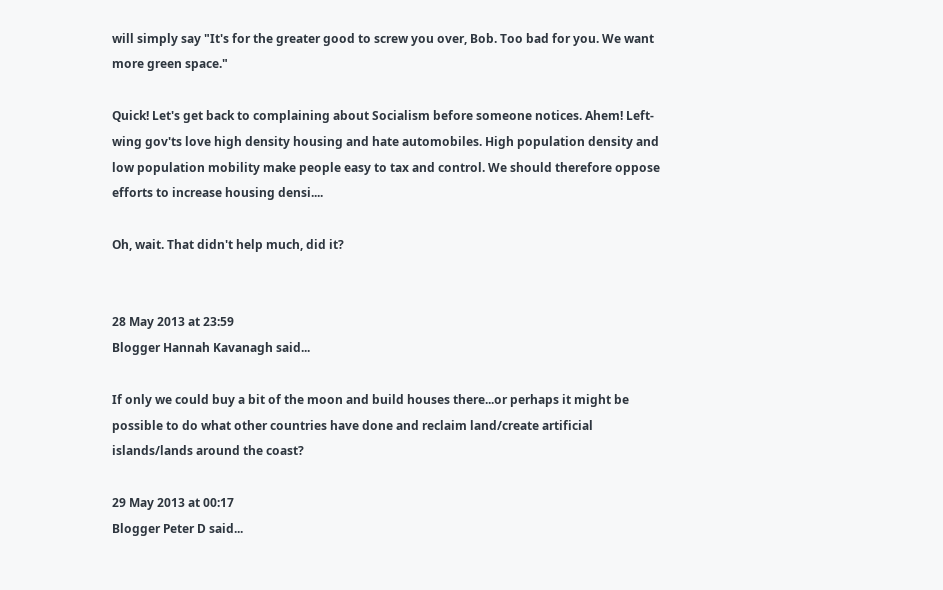will simply say "It's for the greater good to screw you over, Bob. Too bad for you. We want more green space."

Quick! Let's get back to complaining about Socialism before someone notices. Ahem! Left-wing gov'ts love high density housing and hate automobiles. High population density and low population mobility make people easy to tax and control. We should therefore oppose efforts to increase housing densi....

Oh, wait. That didn't help much, did it?


28 May 2013 at 23:59
Blogger Hannah Kavanagh said...

If only we could buy a bit of the moon and build houses there...or perhaps it might be possible to do what other countries have done and reclaim land/create artificial islands/lands around the coast?

29 May 2013 at 00:17
Blogger Peter D said...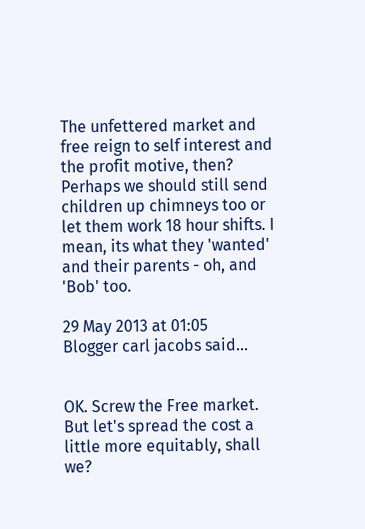The unfettered market and free reign to self interest and the profit motive, then? Perhaps we should still send children up chimneys too or let them work 18 hour shifts. I mean, its what they 'wanted' and their parents - oh, and 'Bob' too.

29 May 2013 at 01:05
Blogger carl jacobs said...


OK. Screw the Free market. But let's spread the cost a little more equitably, shall we?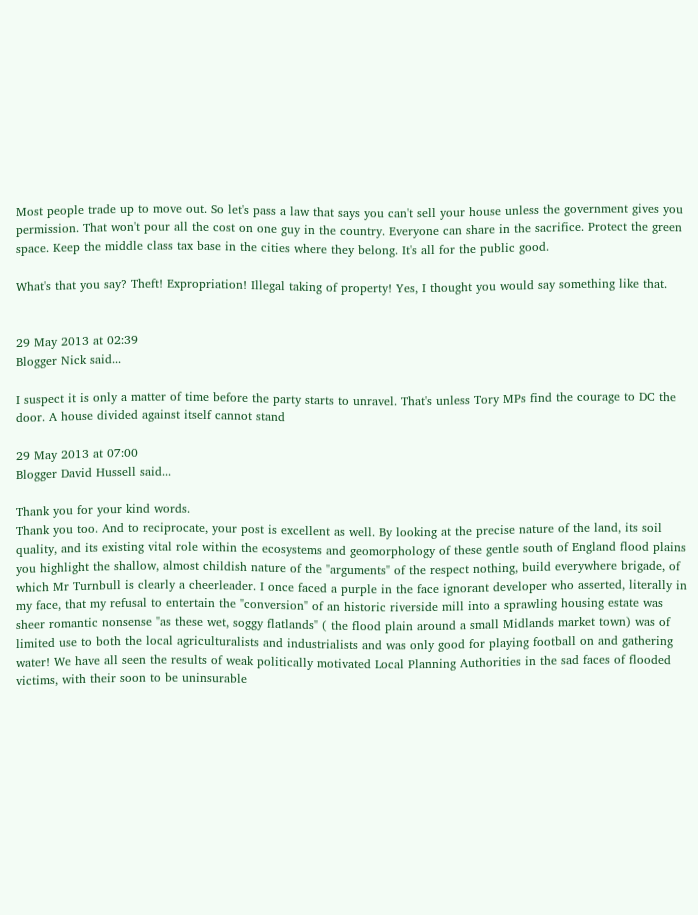Most people trade up to move out. So let's pass a law that says you can't sell your house unless the government gives you permission. That won't pour all the cost on one guy in the country. Everyone can share in the sacrifice. Protect the green space. Keep the middle class tax base in the cities where they belong. It's all for the public good.

What's that you say? Theft! Expropriation! Illegal taking of property! Yes, I thought you would say something like that.


29 May 2013 at 02:39
Blogger Nick said...

I suspect it is only a matter of time before the party starts to unravel. That's unless Tory MPs find the courage to DC the door. A house divided against itself cannot stand

29 May 2013 at 07:00
Blogger David Hussell said...

Thank you for your kind words.
Thank you too. And to reciprocate, your post is excellent as well. By looking at the precise nature of the land, its soil quality, and its existing vital role within the ecosystems and geomorphology of these gentle south of England flood plains you highlight the shallow, almost childish nature of the "arguments" of the respect nothing, build everywhere brigade, of which Mr Turnbull is clearly a cheerleader. I once faced a purple in the face ignorant developer who asserted, literally in my face, that my refusal to entertain the "conversion" of an historic riverside mill into a sprawling housing estate was sheer romantic nonsense "as these wet, soggy flatlands" ( the flood plain around a small Midlands market town) was of limited use to both the local agriculturalists and industrialists and was only good for playing football on and gathering water! We have all seen the results of weak politically motivated Local Planning Authorities in the sad faces of flooded victims, with their soon to be uninsurable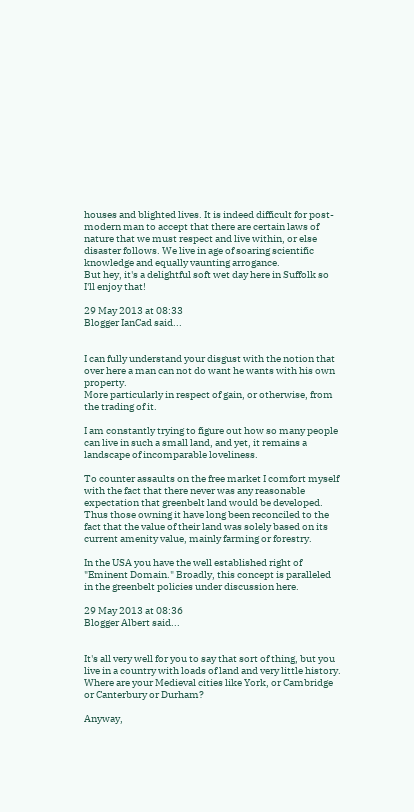houses and blighted lives. It is indeed difficult for post-modern man to accept that there are certain laws of nature that we must respect and live within, or else disaster follows. We live in age of soaring scientific knowledge and equally vaunting arrogance.
But hey, it's a delightful soft wet day here in Suffolk so I'll enjoy that!

29 May 2013 at 08:33
Blogger IanCad said...


I can fully understand your disgust with the notion that over here a man can not do want he wants with his own property.
More particularly in respect of gain, or otherwise, from the trading of it.

I am constantly trying to figure out how so many people can live in such a small land, and yet, it remains a landscape of incomparable loveliness.

To counter assaults on the free market I comfort myself with the fact that there never was any reasonable expectation that greenbelt land would be developed. Thus those owning it have long been reconciled to the fact that the value of their land was solely based on its current amenity value, mainly farming or forestry.

In the USA you have the well established right of "Eminent Domain." Broadly, this concept is paralleled in the greenbelt policies under discussion here.

29 May 2013 at 08:36
Blogger Albert said...


It's all very well for you to say that sort of thing, but you live in a country with loads of land and very little history. Where are your Medieval cities like York, or Cambridge or Canterbury or Durham?

Anyway,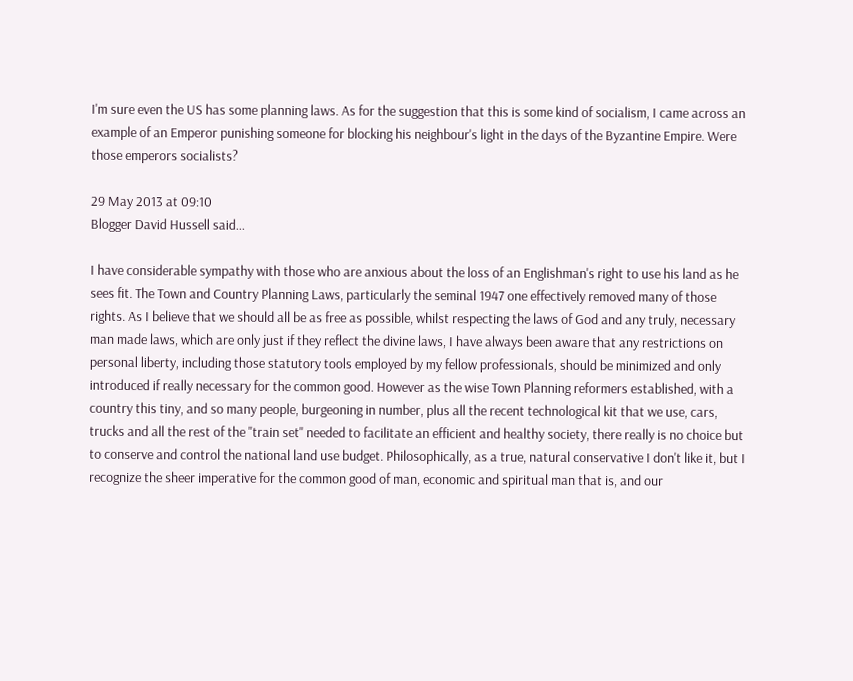I'm sure even the US has some planning laws. As for the suggestion that this is some kind of socialism, I came across an example of an Emperor punishing someone for blocking his neighbour's light in the days of the Byzantine Empire. Were those emperors socialists?

29 May 2013 at 09:10
Blogger David Hussell said...

I have considerable sympathy with those who are anxious about the loss of an Englishman's right to use his land as he sees fit. The Town and Country Planning Laws, particularly the seminal 1947 one effectively removed many of those rights. As I believe that we should all be as free as possible, whilst respecting the laws of God and any truly, necessary man made laws, which are only just if they reflect the divine laws, I have always been aware that any restrictions on personal liberty, including those statutory tools employed by my fellow professionals, should be minimized and only introduced if really necessary for the common good. However as the wise Town Planning reformers established, with a country this tiny, and so many people, burgeoning in number, plus all the recent technological kit that we use, cars, trucks and all the rest of the "train set" needed to facilitate an efficient and healthy society, there really is no choice but to conserve and control the national land use budget. Philosophically, as a true, natural conservative I don't like it, but I recognize the sheer imperative for the common good of man, economic and spiritual man that is, and our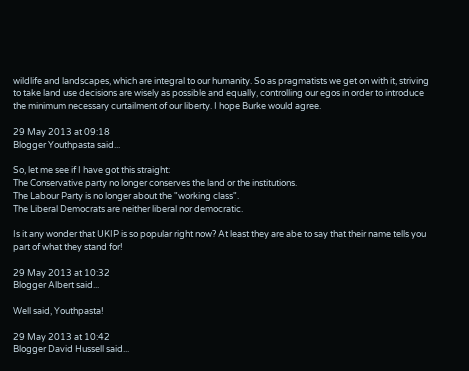wildlife and landscapes, which are integral to our humanity. So as pragmatists we get on with it, striving to take land use decisions are wisely as possible and equally, controlling our egos in order to introduce the minimum necessary curtailment of our liberty. I hope Burke would agree.

29 May 2013 at 09:18
Blogger Youthpasta said...

So, let me see if I have got this straight:
The Conservative party no longer conserves the land or the institutions.
The Labour Party is no longer about the "working class".
The Liberal Democrats are neither liberal nor democratic.

Is it any wonder that UKIP is so popular right now? At least they are abe to say that their name tells you part of what they stand for!

29 May 2013 at 10:32
Blogger Albert said...

Well said, Youthpasta!

29 May 2013 at 10:42
Blogger David Hussell said...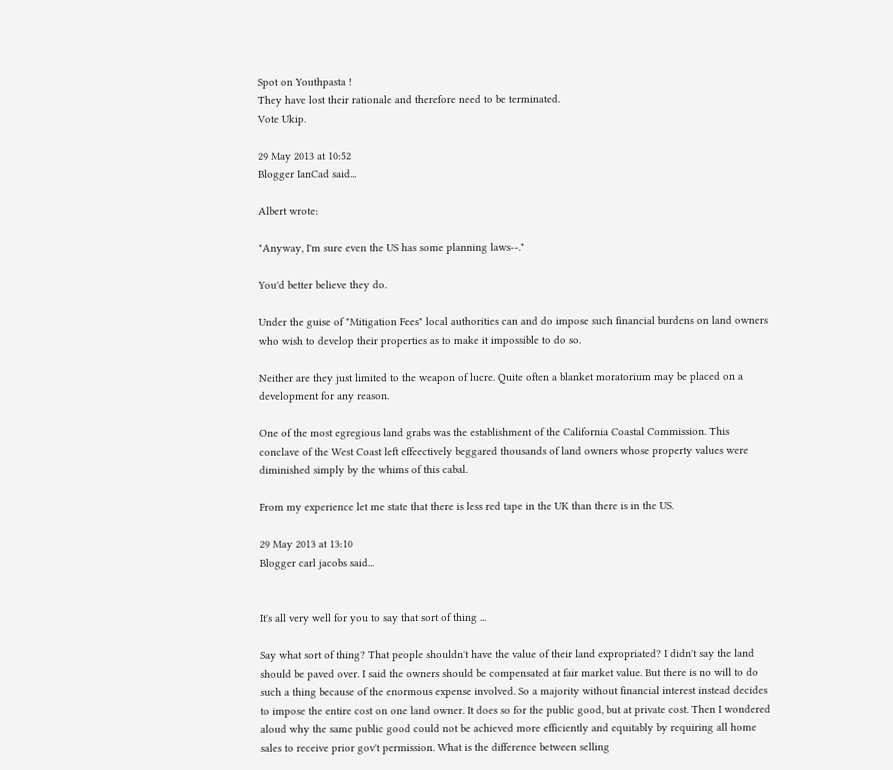Spot on Youthpasta !
They have lost their rationale and therefore need to be terminated.
Vote Ukip.

29 May 2013 at 10:52
Blogger IanCad said...

Albert wrote:

"Anyway, I'm sure even the US has some planning laws--."

You'd better believe they do.

Under the guise of "Mitigation Fees" local authorities can and do impose such financial burdens on land owners who wish to develop their properties as to make it impossible to do so.

Neither are they just limited to the weapon of lucre. Quite often a blanket moratorium may be placed on a development for any reason.

One of the most egregious land grabs was the establishment of the California Coastal Commission. This conclave of the West Coast left effeectively beggared thousands of land owners whose property values were diminished simply by the whims of this cabal.

From my experience let me state that there is less red tape in the UK than there is in the US.

29 May 2013 at 13:10
Blogger carl jacobs said...


It's all very well for you to say that sort of thing ...

Say what sort of thing? That people shouldn't have the value of their land expropriated? I didn't say the land should be paved over. I said the owners should be compensated at fair market value. But there is no will to do such a thing because of the enormous expense involved. So a majority without financial interest instead decides to impose the entire cost on one land owner. It does so for the public good, but at private cost. Then I wondered aloud why the same public good could not be achieved more efficiently and equitably by requiring all home sales to receive prior gov't permission. What is the difference between selling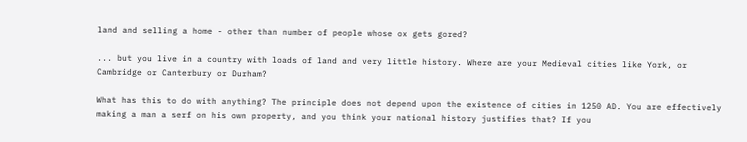land and selling a home - other than number of people whose ox gets gored?

... but you live in a country with loads of land and very little history. Where are your Medieval cities like York, or Cambridge or Canterbury or Durham?

What has this to do with anything? The principle does not depend upon the existence of cities in 1250 AD. You are effectively making a man a serf on his own property, and you think your national history justifies that? If you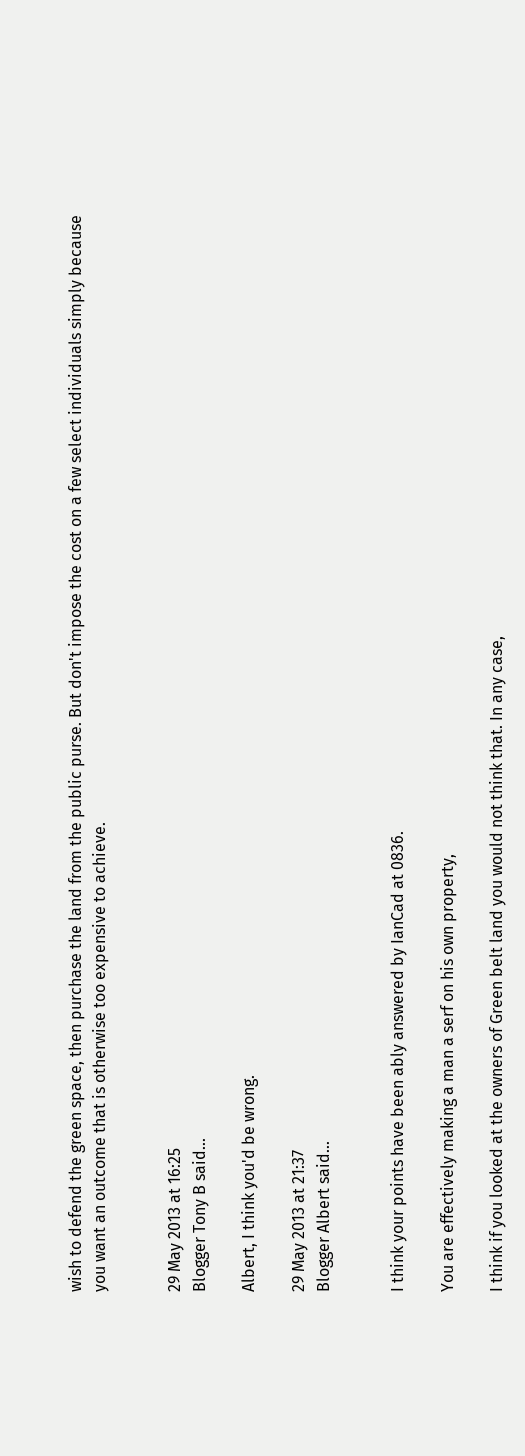wish to defend the green space, then purchase the land from the public purse. But don't impose the cost on a few select individuals simply because you want an outcome that is otherwise too expensive to achieve.


29 May 2013 at 16:25
Blogger Tony B said...

Albert, I think you'd be wrong.

29 May 2013 at 21:37
Blogger Albert said...


I think your points have been ably answered by IanCad at 0836.

You are effectively making a man a serf on his own property,

I think if you looked at the owners of Green belt land you would not think that. In any case,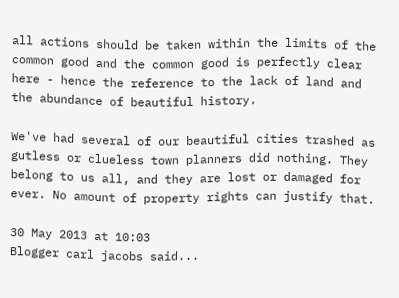all actions should be taken within the limits of the common good and the common good is perfectly clear here - hence the reference to the lack of land and the abundance of beautiful history.

We've had several of our beautiful cities trashed as gutless or clueless town planners did nothing. They belong to us all, and they are lost or damaged for ever. No amount of property rights can justify that.

30 May 2013 at 10:03
Blogger carl jacobs said...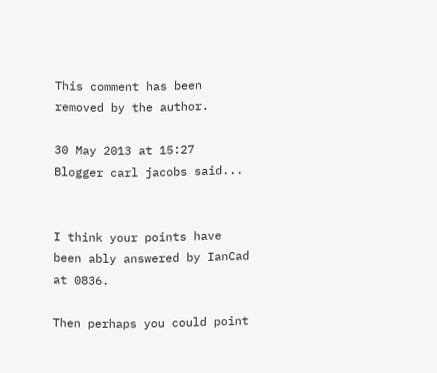This comment has been removed by the author.

30 May 2013 at 15:27
Blogger carl jacobs said...


I think your points have been ably answered by IanCad at 0836.

Then perhaps you could point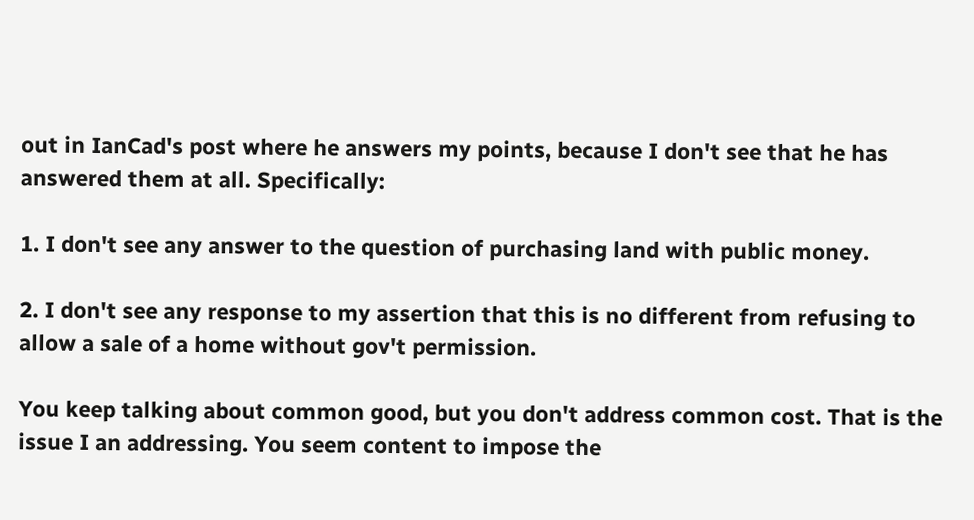out in IanCad's post where he answers my points, because I don't see that he has answered them at all. Specifically:

1. I don't see any answer to the question of purchasing land with public money.

2. I don't see any response to my assertion that this is no different from refusing to allow a sale of a home without gov't permission.

You keep talking about common good, but you don't address common cost. That is the issue I an addressing. You seem content to impose the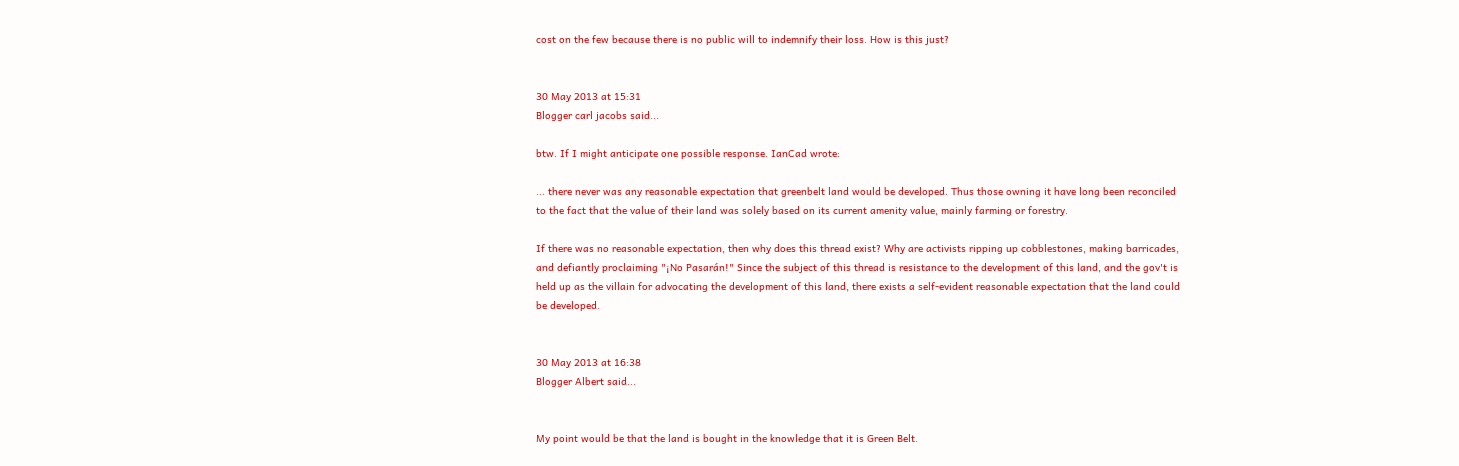cost on the few because there is no public will to indemnify their loss. How is this just?


30 May 2013 at 15:31
Blogger carl jacobs said...

btw. If I might anticipate one possible response. IanCad wrote:

... there never was any reasonable expectation that greenbelt land would be developed. Thus those owning it have long been reconciled to the fact that the value of their land was solely based on its current amenity value, mainly farming or forestry.

If there was no reasonable expectation, then why does this thread exist? Why are activists ripping up cobblestones, making barricades, and defiantly proclaiming "¡No Pasarán!" Since the subject of this thread is resistance to the development of this land, and the gov't is held up as the villain for advocating the development of this land, there exists a self-evident reasonable expectation that the land could be developed.


30 May 2013 at 16:38
Blogger Albert said...


My point would be that the land is bought in the knowledge that it is Green Belt.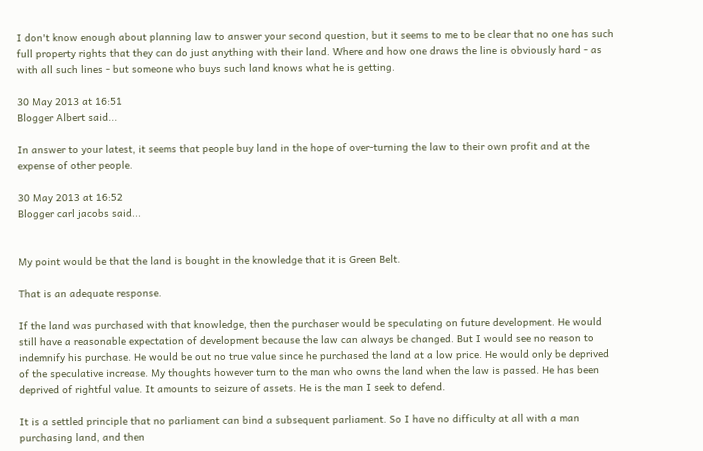I don't know enough about planning law to answer your second question, but it seems to me to be clear that no one has such full property rights that they can do just anything with their land. Where and how one draws the line is obviously hard - as with all such lines - but someone who buys such land knows what he is getting.

30 May 2013 at 16:51
Blogger Albert said...

In answer to your latest, it seems that people buy land in the hope of over-turning the law to their own profit and at the expense of other people.

30 May 2013 at 16:52
Blogger carl jacobs said...


My point would be that the land is bought in the knowledge that it is Green Belt.

That is an adequate response.

If the land was purchased with that knowledge, then the purchaser would be speculating on future development. He would still have a reasonable expectation of development because the law can always be changed. But I would see no reason to indemnify his purchase. He would be out no true value since he purchased the land at a low price. He would only be deprived of the speculative increase. My thoughts however turn to the man who owns the land when the law is passed. He has been deprived of rightful value. It amounts to seizure of assets. He is the man I seek to defend.

It is a settled principle that no parliament can bind a subsequent parliament. So I have no difficulty at all with a man purchasing land, and then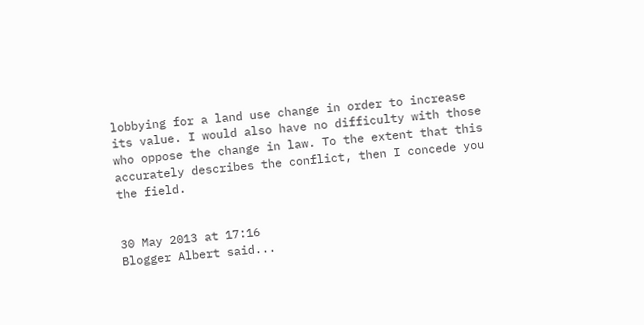lobbying for a land use change in order to increase its value. I would also have no difficulty with those who oppose the change in law. To the extent that this accurately describes the conflict, then I concede you the field.


30 May 2013 at 17:16
Blogger Albert said...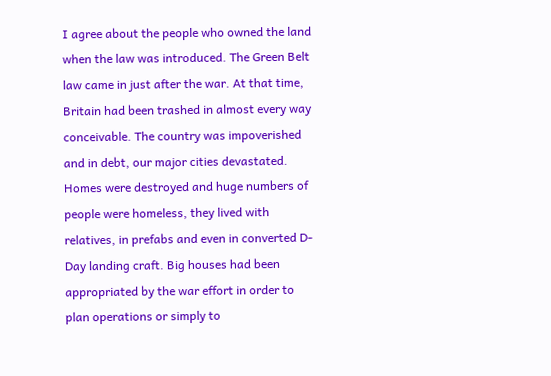I agree about the people who owned the land when the law was introduced. The Green Belt law came in just after the war. At that time, Britain had been trashed in almost every way conceivable. The country was impoverished and in debt, our major cities devastated. Homes were destroyed and huge numbers of people were homeless, they lived with relatives, in prefabs and even in converted D-Day landing craft. Big houses had been appropriated by the war effort in order to plan operations or simply to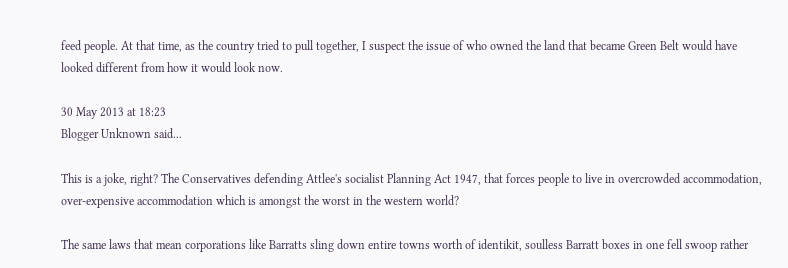feed people. At that time, as the country tried to pull together, I suspect the issue of who owned the land that became Green Belt would have looked different from how it would look now.

30 May 2013 at 18:23
Blogger Unknown said...

This is a joke, right? The Conservatives defending Attlee's socialist Planning Act 1947, that forces people to live in overcrowded accommodation, over-expensive accommodation which is amongst the worst in the western world?

The same laws that mean corporations like Barratts sling down entire towns worth of identikit, soulless Barratt boxes in one fell swoop rather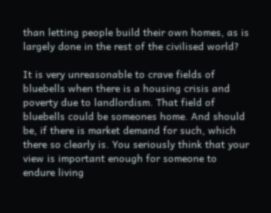than letting people build their own homes, as is largely done in the rest of the civilised world?

It is very unreasonable to crave fields of bluebells when there is a housing crisis and poverty due to landlordism. That field of bluebells could be someones home. And should be, if there is market demand for such, which there so clearly is. You seriously think that your view is important enough for someone to endure living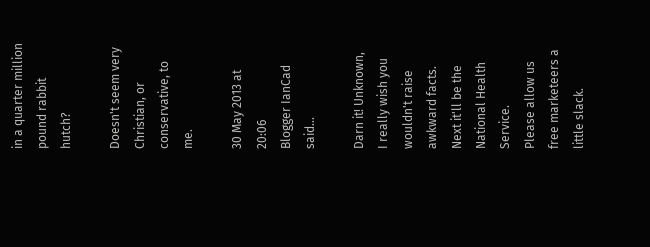in a quarter million pound rabbit hutch?

Doesn't seem very Christian, or conservative, to me.

30 May 2013 at 20:06
Blogger IanCad said...

Darn it! Unknown,
I really wish you wouldn't raise awkward facts.
Next it'll be the National Health Service.
Please allow us free marketeers a little slack.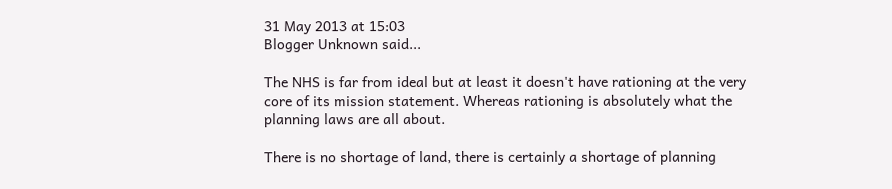31 May 2013 at 15:03
Blogger Unknown said...

The NHS is far from ideal but at least it doesn't have rationing at the very core of its mission statement. Whereas rationing is absolutely what the planning laws are all about.

There is no shortage of land, there is certainly a shortage of planning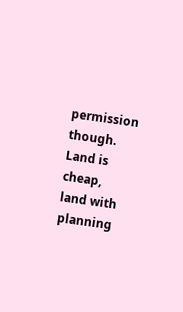permission though. Land is cheap, land with planning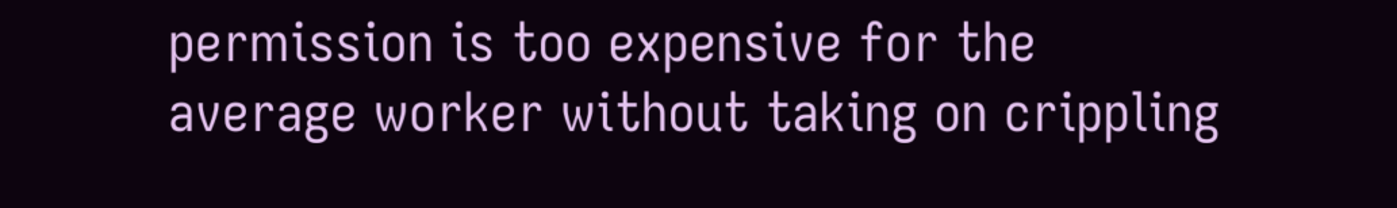permission is too expensive for the average worker without taking on crippling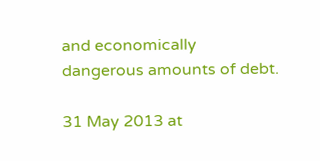and economically dangerous amounts of debt.

31 May 2013 at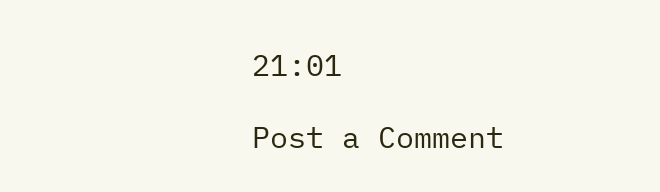21:01

Post a Comment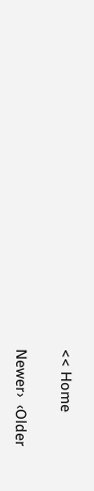<< Home

Newer›  ‹Older